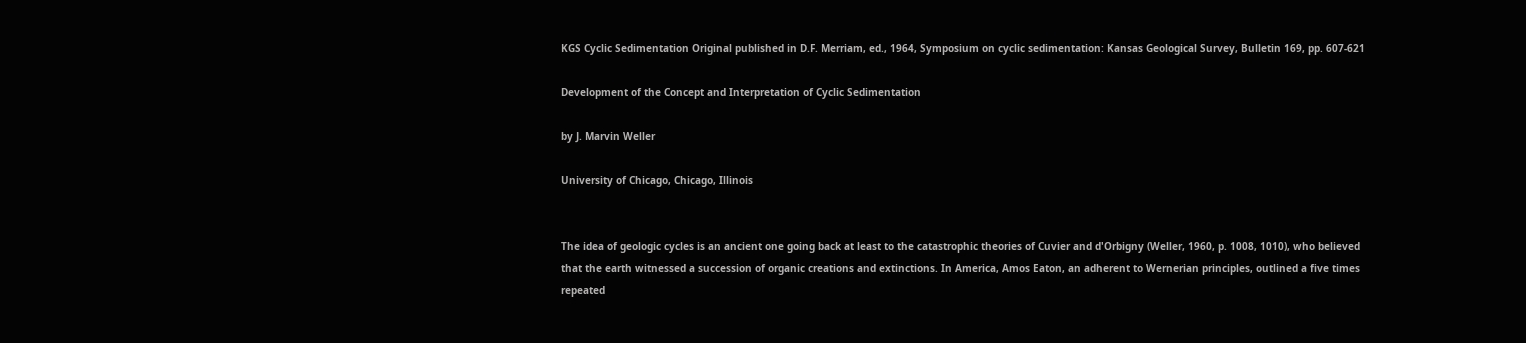KGS Cyclic Sedimentation Original published in D.F. Merriam, ed., 1964, Symposium on cyclic sedimentation: Kansas Geological Survey, Bulletin 169, pp. 607-621

Development of the Concept and Interpretation of Cyclic Sedimentation

by J. Marvin Weller

University of Chicago, Chicago, Illinois


The idea of geologic cycles is an ancient one going back at least to the catastrophic theories of Cuvier and d'Orbigny (Weller, 1960, p. 1008, 1010), who believed that the earth witnessed a succession of organic creations and extinctions. In America, Amos Eaton, an adherent to Wernerian principles, outlined a five times repeated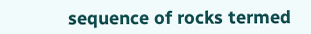sequence of rocks termed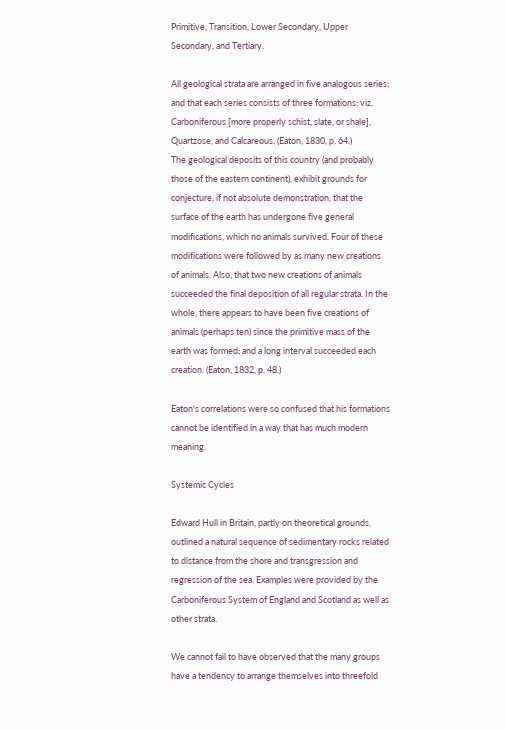Primitive, Transition, Lower Secondary, Upper Secondary, and Tertiary.

All geological strata are arranged in five analogous series; and that each series consists of three formations; viz. Carboniferous [more properly schist, slate, or shale], Quartzose, and Calcareous. (Eaton, 1830, p. 64.)
The geological deposits of this country (and probably those of the eastern continent), exhibit grounds for conjecture, if not absolute demonstration, that the surface of the earth has undergone five general modifications, which no animals survived. Four of these modifications were followed by as many new creations of animals. Also, that two new creations of animals succeeded the final deposition of all regular strata. In the whole, there appears to have been five creations of animals (perhaps ten) since the primitive mass of the earth was formed; and a long interval succeeded each creation. (Eaton, 1832, p. 48.)

Eaton's correlations were so confused that his formations cannot be identified in a way that has much modern meaning.

Systemic Cycles

Edward Hull in Britain, partly on theoretical grounds, outlined a natural sequence of sedimentary rocks related to distance from the shore and transgression and regression of the sea. Examples were provided by the Carboniferous System of England and Scotland as well as other strata.

We cannot fail to have observed that the many groups have a tendency to arrange themselves into threefold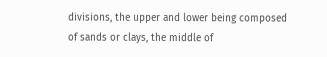divisions, the upper and lower being composed of sands or clays, the middle of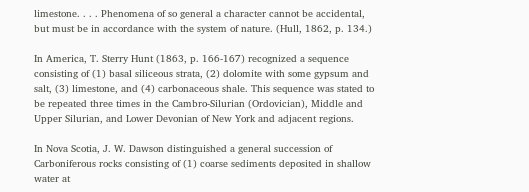limestone. . . . Phenomena of so general a character cannot be accidental, but must be in accordance with the system of nature. (Hull, 1862, p. 134.)

In America, T. Sterry Hunt (1863, p. 166-167) recognized a sequence consisting of (1) basal siliceous strata, (2) dolomite with some gypsum and salt, (3) limestone, and (4) carbonaceous shale. This sequence was stated to be repeated three times in the Cambro-Silurian (Ordovician), Middle and Upper Silurian, and Lower Devonian of New York and adjacent regions.

In Nova Scotia, J. W. Dawson distinguished a general succession of Carboniferous rocks consisting of (1) coarse sediments deposited in shallow water at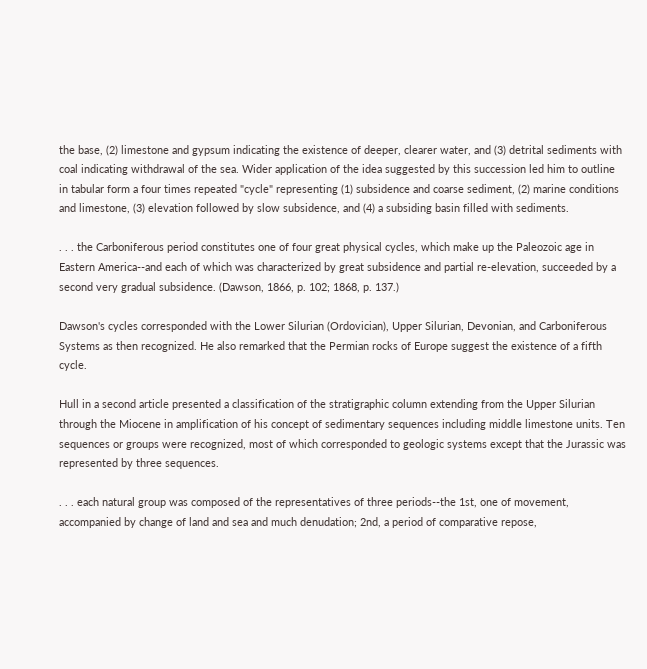the base, (2) limestone and gypsum indicating the existence of deeper, clearer water, and (3) detrital sediments with coal indicating withdrawal of the sea. Wider application of the idea suggested by this succession led him to outline in tabular form a four times repeated "cycle" representing (1) subsidence and coarse sediment, (2) marine conditions and limestone, (3) elevation followed by slow subsidence, and (4) a subsiding basin filled with sediments.

. . . the Carboniferous period constitutes one of four great physical cycles, which make up the Paleozoic age in Eastern America--and each of which was characterized by great subsidence and partial re-elevation, succeeded by a second very gradual subsidence. (Dawson, 1866, p. 102; 1868, p. 137.)

Dawson's cycles corresponded with the Lower Silurian (Ordovician), Upper Silurian, Devonian, and Carboniferous Systems as then recognized. He also remarked that the Permian rocks of Europe suggest the existence of a fifth cycle.

Hull in a second article presented a classification of the stratigraphic column extending from the Upper Silurian through the Miocene in amplification of his concept of sedimentary sequences including middle limestone units. Ten sequences or groups were recognized, most of which corresponded to geologic systems except that the Jurassic was represented by three sequences.

. . . each natural group was composed of the representatives of three periods--the 1st, one of movement, accompanied by change of land and sea and much denudation; 2nd, a period of comparative repose,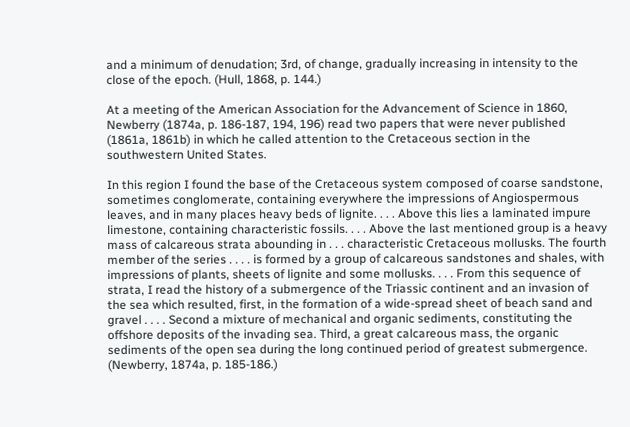and a minimum of denudation; 3rd, of change, gradually increasing in intensity to the close of the epoch. (Hull, 1868, p. 144.)

At a meeting of the American Association for the Advancement of Science in 1860, Newberry (1874a, p. 186-187, 194, 196) read two papers that were never published (1861a, 1861b) in which he called attention to the Cretaceous section in the southwestern United States.

In this region I found the base of the Cretaceous system composed of coarse sandstone, sometimes conglomerate, containing everywhere the impressions of Angiospermous leaves, and in many places heavy beds of lignite. . . . Above this lies a laminated impure limestone, containing characteristic fossils. . . . Above the last mentioned group is a heavy mass of calcareous strata abounding in . . . characteristic Cretaceous mollusks. The fourth member of the series . . . . is formed by a group of calcareous sandstones and shales, with impressions of plants, sheets of lignite and some mollusks. . . . From this sequence of strata, I read the history of a submergence of the Triassic continent and an invasion of the sea which resulted, first, in the formation of a wide-spread sheet of beach sand and gravel . . . . Second a mixture of mechanical and organic sediments, constituting the offshore deposits of the invading sea. Third, a great calcareous mass, the organic sediments of the open sea during the long continued period of greatest submergence. (Newberry, 1874a, p. 185-186.)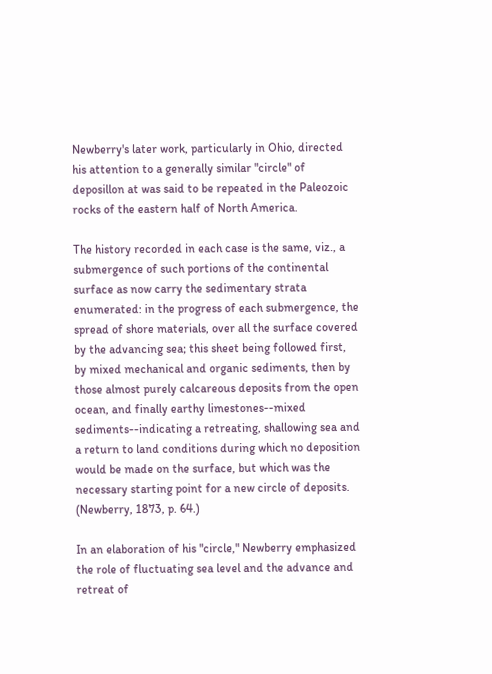Newberry's later work, particularly in Ohio, directed his attention to a generally similar "circle" of deposillon at was said to be repeated in the Paleozoic rocks of the eastern half of North America.

The history recorded in each case is the same, viz., a submergence of such portions of the continental surface as now carry the sedimentary strata enumerated: in the progress of each submergence, the spread of shore materials, over all the surface covered by the advancing sea; this sheet being followed first, by mixed mechanical and organic sediments, then by those almost purely calcareous deposits from the open ocean, and finally earthy limestones--mixed sediments--indicating a retreating, shallowing sea and a return to land conditions during which no deposition would be made on the surface, but which was the necessary starting point for a new circle of deposits. (Newberry, 1873, p. 64.)

In an elaboration of his "circle," Newberry emphasized the role of fluctuating sea level and the advance and retreat of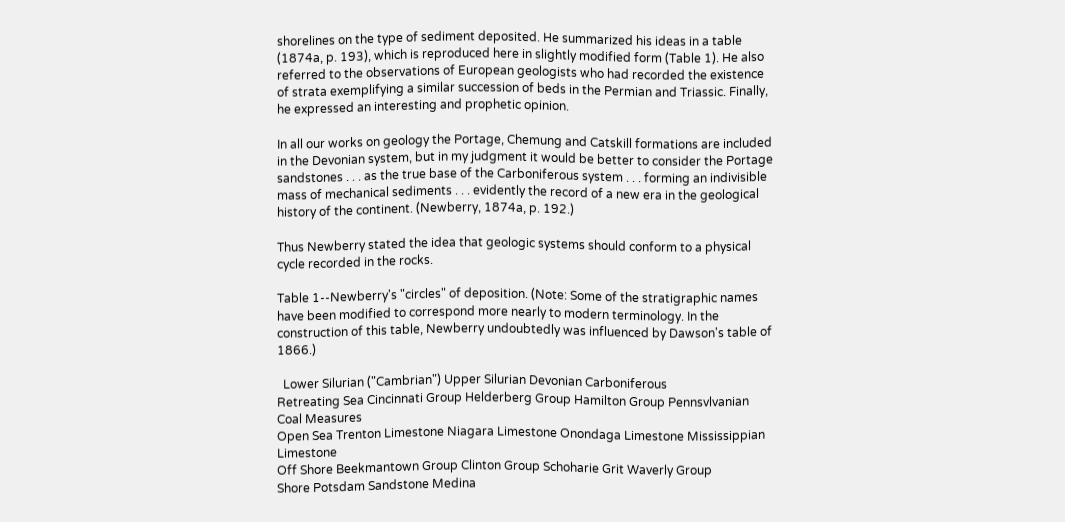shorelines on the type of sediment deposited. He summarized his ideas in a table (1874a, p. 193), which is reproduced here in slightly modified form (Table 1). He also referred to the observations of European geologists who had recorded the existence of strata exemplifying a similar succession of beds in the Permian and Triassic. Finally, he expressed an interesting and prophetic opinion.

In all our works on geology the Portage, Chemung and Catskill formations are included in the Devonian system, but in my judgment it would be better to consider the Portage sandstones . . . as the true base of the Carboniferous system . . . forming an indivisible mass of mechanical sediments . . . evidently the record of a new era in the geological history of the continent. (Newberry, 1874a, p. 192.)

Thus Newberry stated the idea that geologic systems should conform to a physical cycle recorded in the rocks.

Table 1--Newberry's "circles" of deposition. (Note: Some of the stratigraphic names have been modified to correspond more nearly to modern terminology. In the construction of this table, Newberry undoubtedly was influenced by Dawson's table of 1866.)

  Lower Silurian ("Cambrian") Upper Silurian Devonian Carboniferous
Retreating Sea Cincinnati Group Helderberg Group Hamilton Group Pennsvlvanian Coal Measures
Open Sea Trenton Limestone Niagara Limestone Onondaga Limestone Mississippian Limestone
Off Shore Beekmantown Group Clinton Group Schoharie Grit Waverly Group
Shore Potsdam Sandstone Medina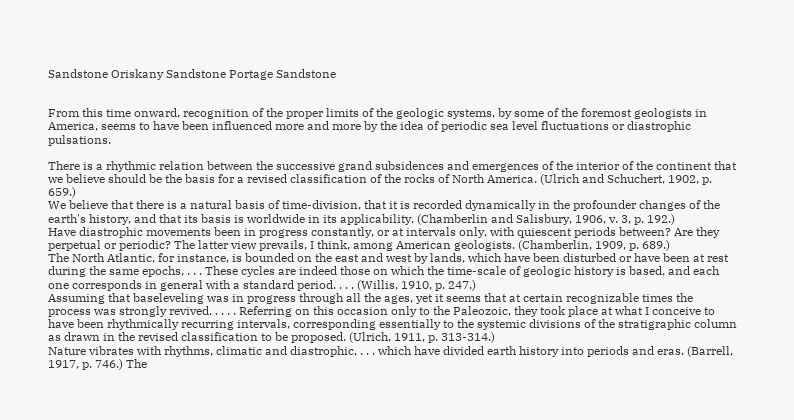Sandstone Oriskany Sandstone Portage Sandstone


From this time onward, recognition of the proper limits of the geologic systems, by some of the foremost geologists in America, seems to have been influenced more and more by the idea of periodic sea level fluctuations or diastrophic pulsations.

There is a rhythmic relation between the successive grand subsidences and emergences of the interior of the continent that we believe should be the basis for a revised classification of the rocks of North America. (Ulrich and Schuchert, 1902, p. 659.)
We believe that there is a natural basis of time-division, that it is recorded dynamically in the profounder changes of the earth's history, and that its basis is worldwide in its applicability. (Chamberlin and Salisbury, 1906, v. 3, p. 192.)
Have diastrophic movements been in progress constantly, or at intervals only, with quiescent periods between? Are they perpetual or periodic? The latter view prevails, I think, among American geologists. (Chamberlin, 1909, p. 689.)
The North Atlantic, for instance, is bounded on the east and west by lands, which have been disturbed or have been at rest during the same epochs, . . . These cycles are indeed those on which the time-scale of geologic history is based, and each one corresponds in general with a standard period. . . . (Willis, 1910, p. 247.)
Assuming that baseleveling was in progress through all the ages, yet it seems that at certain recognizable times the process was strongly revived. . . . . Referring on this occasion only to the Paleozoic, they took place at what I conceive to have been rhythmically recurring intervals, corresponding essentially to the systemic divisions of the stratigraphic column as drawn in the revised classification to be proposed. (Ulrich, 1911, p. 313-314.)
Nature vibrates with rhythms, climatic and diastrophic, . . . which have divided earth history into periods and eras. (Barrell, 1917, p. 746.) The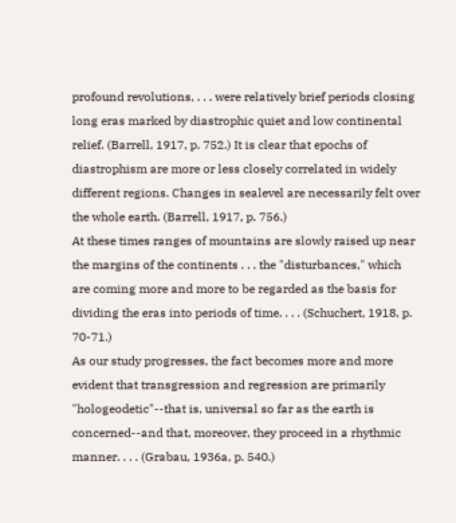profound revolutions, . . . were relatively brief periods closing long eras marked by diastrophic quiet and low continental relief. (Barrell, 1917, p. 752.) It is clear that epochs of diastrophism are more or less closely correlated in widely different regions. Changes in sealevel are necessarily felt over the whole earth. (Barrell, 1917, p. 756.)
At these times ranges of mountains are slowly raised up near the margins of the continents . . . the "disturbances," which are coming more and more to be regarded as the basis for dividing the eras into periods of time. . . . (Schuchert, 1918, p. 70-71.)
As our study progresses, the fact becomes more and more evident that transgression and regression are primarily "hologeodetic"--that is, universal so far as the earth is concerned--and that, moreover, they proceed in a rhythmic manner. . . . (Grabau, 1936a, p. 540.)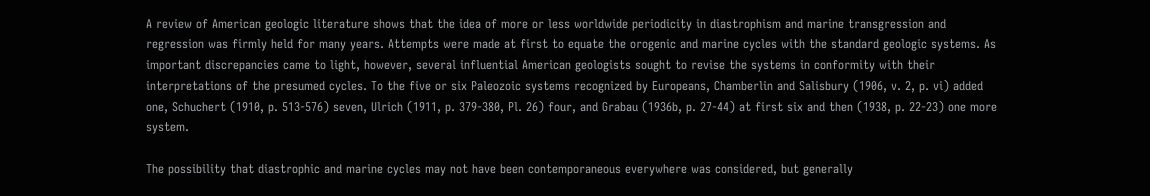A review of American geologic literature shows that the idea of more or less worldwide periodicity in diastrophism and marine transgression and regression was firmly held for many years. Attempts were made at first to equate the orogenic and marine cycles with the standard geologic systems. As important discrepancies came to light, however, several influential American geologists sought to revise the systems in conformity with their interpretations of the presumed cycles. To the five or six Paleozoic systems recognized by Europeans, Chamberlin and Salisbury (1906, v. 2, p. vi) added one, Schuchert (1910, p. 513-576) seven, Ulrich (1911, p. 379-380, Pl. 26) four, and Grabau (1936b, p. 27-44) at first six and then (1938, p. 22-23) one more system.

The possibility that diastrophic and marine cycles may not have been contemporaneous everywhere was considered, but generally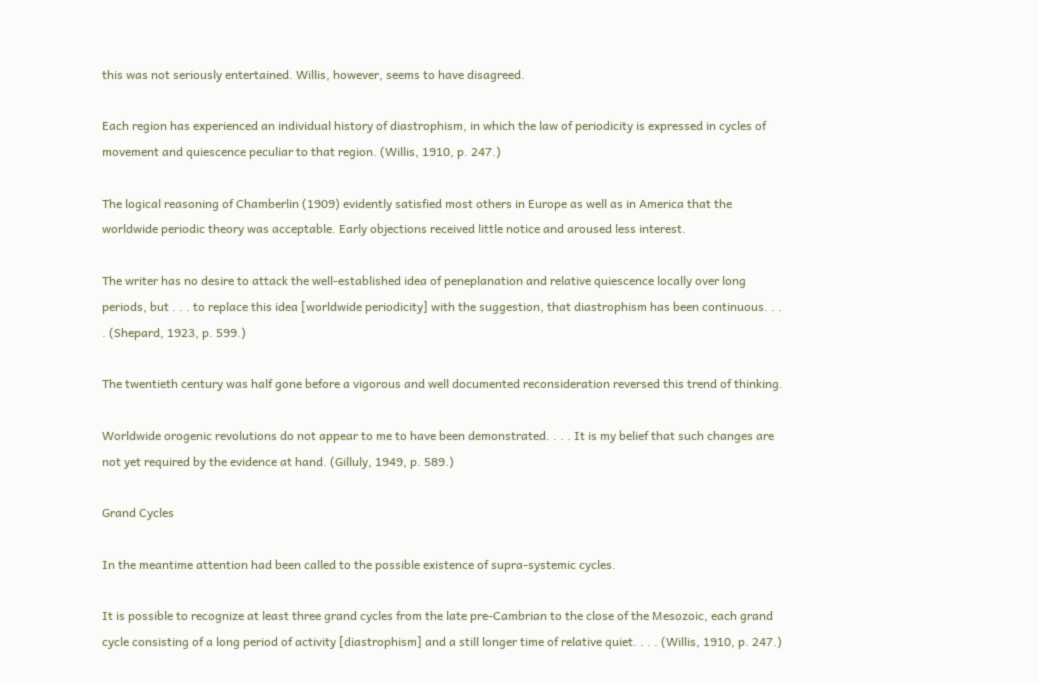this was not seriously entertained. Willis, however, seems to have disagreed.

Each region has experienced an individual history of diastrophism, in which the law of periodicity is expressed in cycles of movement and quiescence peculiar to that region. (Willis, 1910, p. 247.)

The logical reasoning of Chamberlin (1909) evidently satisfied most others in Europe as well as in America that the worldwide periodic theory was acceptable. Early objections received little notice and aroused less interest.

The writer has no desire to attack the well-established idea of peneplanation and relative quiescence locally over long periods, but . . . to replace this idea [worldwide periodicity] with the suggestion, that diastrophism has been continuous. . . . (Shepard, 1923, p. 599.)

The twentieth century was half gone before a vigorous and well documented reconsideration reversed this trend of thinking.

Worldwide orogenic revolutions do not appear to me to have been demonstrated. . . . It is my belief that such changes are not yet required by the evidence at hand. (Gilluly, 1949, p. 589.)

Grand Cycles

In the meantime attention had been called to the possible existence of supra-systemic cycles.

It is possible to recognize at least three grand cycles from the late pre-Cambrian to the close of the Mesozoic, each grand cycle consisting of a long period of activity [diastrophism] and a still longer time of relative quiet. . . . (Willis, 1910, p. 247.)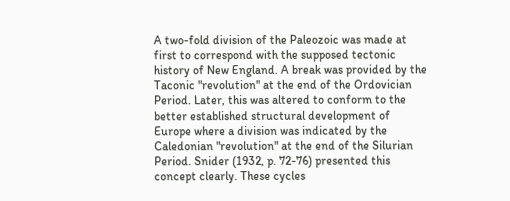A two-fold division of the Paleozoic was made at first to correspond with the supposed tectonic history of New England. A break was provided by the Taconic "revolution" at the end of the Ordovician Period. Later, this was altered to conform to the better established structural development of Europe where a division was indicated by the Caledonian "revolution" at the end of the Silurian Period. Snider (1932, p. 72-76) presented this concept clearly. These cycles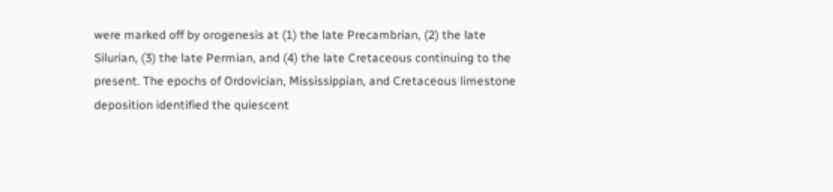were marked off by orogenesis at (1) the late Precambrian, (2) the late Silurian, (3) the late Permian, and (4) the late Cretaceous continuing to the present. The epochs of Ordovician, Mississippian, and Cretaceous limestone deposition identified the quiescent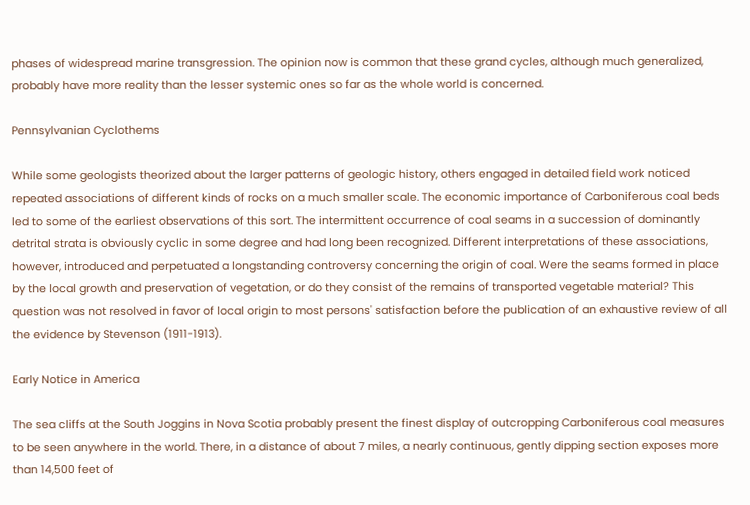phases of widespread marine transgression. The opinion now is common that these grand cycles, although much generalized, probably have more reality than the lesser systemic ones so far as the whole world is concerned.

Pennsylvanian Cyclothems

While some geologists theorized about the larger patterns of geologic history, others engaged in detailed field work noticed repeated associations of different kinds of rocks on a much smaller scale. The economic importance of Carboniferous coal beds led to some of the earliest observations of this sort. The intermittent occurrence of coal seams in a succession of dominantly detrital strata is obviously cyclic in some degree and had long been recognized. Different interpretations of these associations, however, introduced and perpetuated a longstanding controversy concerning the origin of coal. Were the seams formed in place by the local growth and preservation of vegetation, or do they consist of the remains of transported vegetable material? This question was not resolved in favor of local origin to most persons' satisfaction before the publication of an exhaustive review of all the evidence by Stevenson (1911-1913).

Early Notice in America

The sea cliffs at the South Joggins in Nova Scotia probably present the finest display of outcropping Carboniferous coal measures to be seen anywhere in the world. There, in a distance of about 7 miles, a nearly continuous, gently dipping section exposes more than 14,500 feet of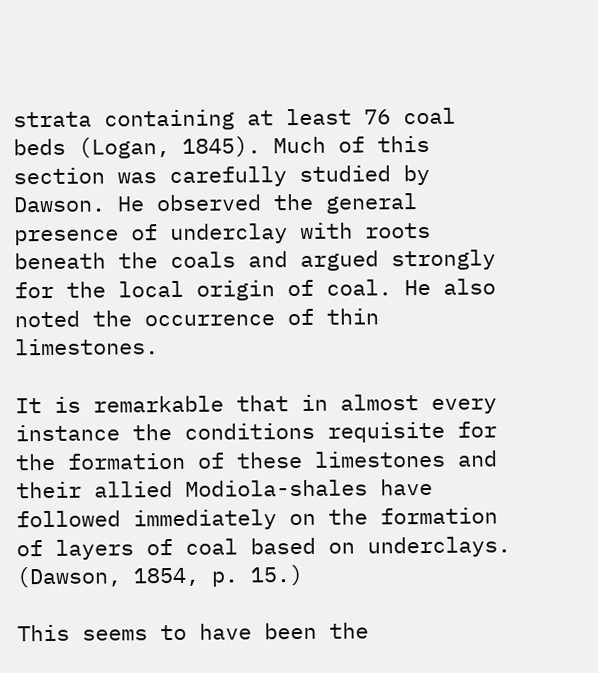strata containing at least 76 coal beds (Logan, 1845). Much of this section was carefully studied by Dawson. He observed the general presence of underclay with roots beneath the coals and argued strongly for the local origin of coal. He also noted the occurrence of thin limestones.

It is remarkable that in almost every instance the conditions requisite for the formation of these limestones and their allied Modiola-shales have followed immediately on the formation of layers of coal based on underclays. (Dawson, 1854, p. 15.)

This seems to have been the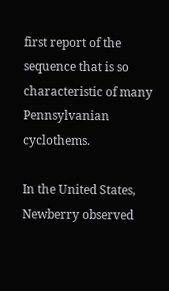first report of the sequence that is so characteristic of many Pennsylvanian cyclothems.

In the United States, Newberry observed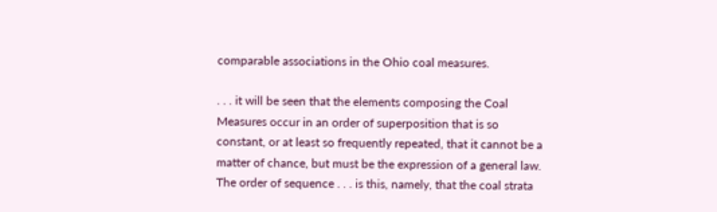comparable associations in the Ohio coal measures.

. . . it will be seen that the elements composing the Coal Measures occur in an order of superposition that is so constant, or at least so frequently repeated, that it cannot be a matter of chance, but must be the expression of a general law. The order of sequence . . . is this, namely, that the coal strata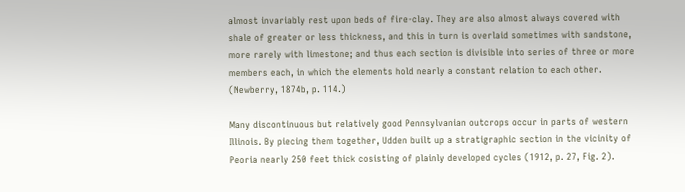almost invariably rest upon beds of fire-clay. They are also almost always covered with shale of greater or less thickness, and this in turn is overlaid sometimes with sandstone, more rarely with limestone; and thus each section is divisible into series of three or more members each, in which the elements hold nearly a constant relation to each other. (Newberry, 1874b, p. 114.)

Many discontinuous but relatively good Pennsylvanian outcrops occur in parts of western Illinois. By piecing them together, Udden built up a stratigraphic section in the vicinity of Peoria nearly 250 feet thick cosisting of plainly developed cycles (1912, p. 27, Fig. 2).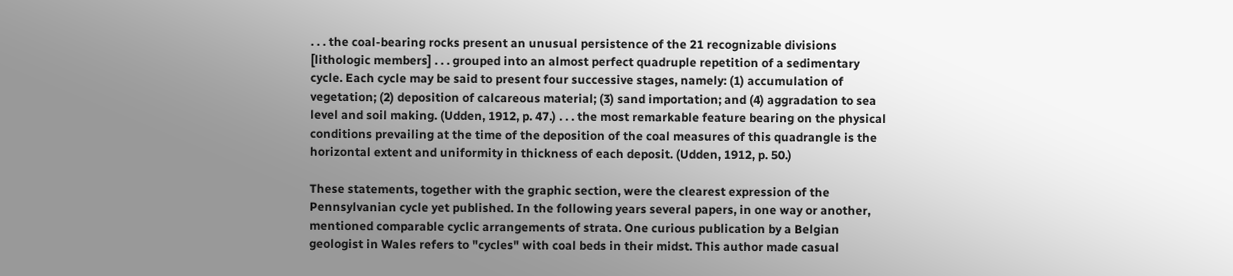. . . the coal-bearing rocks present an unusual persistence of the 21 recognizable divisions [lithologic members] . . . grouped into an almost perfect quadruple repetition of a sedimentary cycle. Each cycle may be said to present four successive stages, namely: (1) accumulation of vegetation; (2) deposition of calcareous material; (3) sand importation; and (4) aggradation to sea level and soil making. (Udden, 1912, p. 47.) . . . the most remarkable feature bearing on the physical conditions prevailing at the time of the deposition of the coal measures of this quadrangle is the horizontal extent and uniformity in thickness of each deposit. (Udden, 1912, p. 50.)

These statements, together with the graphic section, were the clearest expression of the Pennsylvanian cycle yet published. In the following years several papers, in one way or another, mentioned comparable cyclic arrangements of strata. One curious publication by a Belgian geologist in Wales refers to "cycles" with coal beds in their midst. This author made casual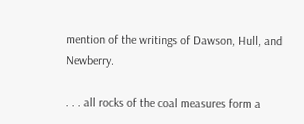mention of the writings of Dawson, Hull, and Newberry.

. . . all rocks of the coal measures form a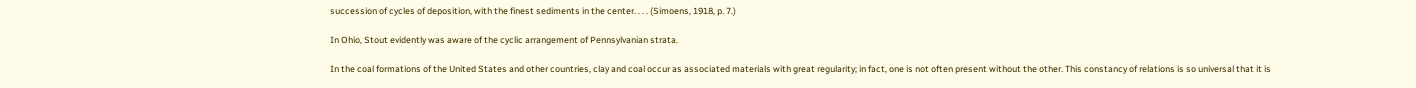succession of cycles of deposition, with the finest sediments in the center. . . . (Simoens, 1918, p. 7.)

In Ohio, Stout evidently was aware of the cyclic arrangement of Pennsylvanian strata.

In the coal formations of the United States and other countries, clay and coal occur as associated materials with great regularity; in fact, one is not often present without the other. This constancy of relations is so universal that it is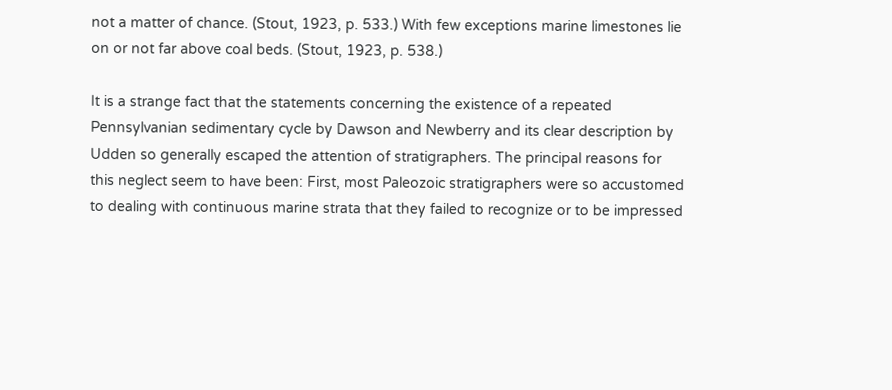not a matter of chance. (Stout, 1923, p. 533.) With few exceptions marine limestones lie on or not far above coal beds. (Stout, 1923, p. 538.)

It is a strange fact that the statements concerning the existence of a repeated Pennsylvanian sedimentary cycle by Dawson and Newberry and its clear description by Udden so generally escaped the attention of stratigraphers. The principal reasons for this neglect seem to have been: First, most Paleozoic stratigraphers were so accustomed to dealing with continuous marine strata that they failed to recognize or to be impressed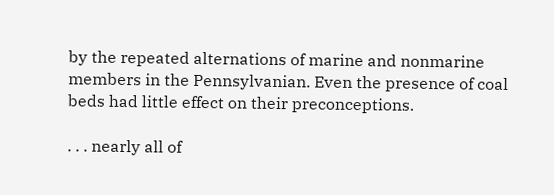by the repeated alternations of marine and nonmarine members in the Pennsylvanian. Even the presence of coal beds had little effect on their preconceptions.

. . . nearly all of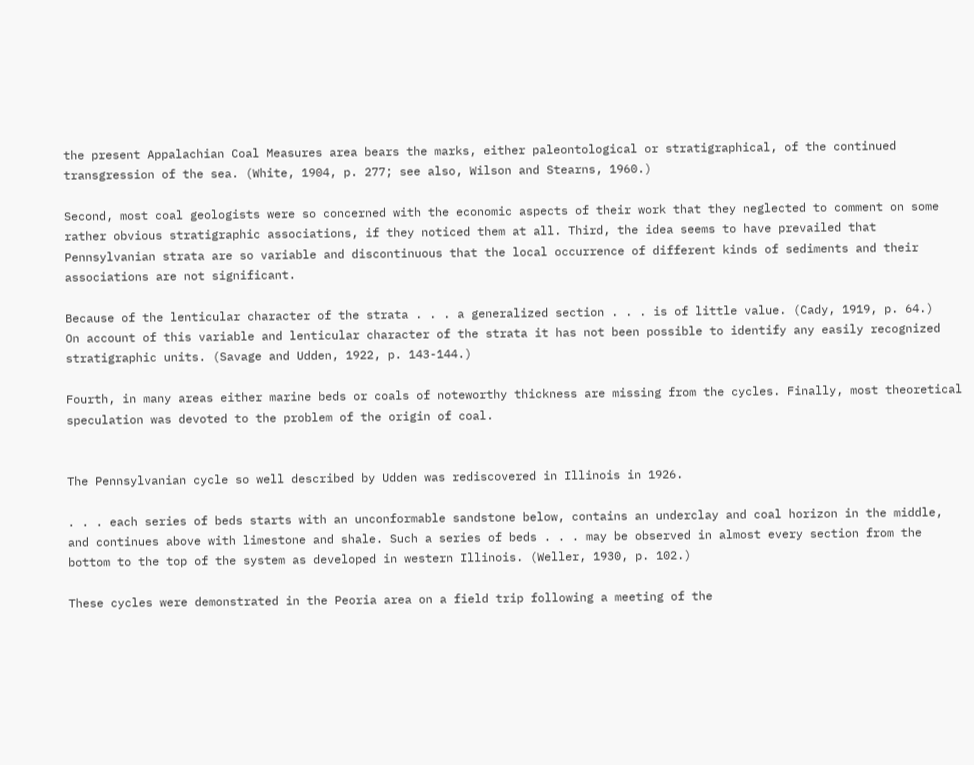the present Appalachian Coal Measures area bears the marks, either paleontological or stratigraphical, of the continued transgression of the sea. (White, 1904, p. 277; see also, Wilson and Stearns, 1960.)

Second, most coal geologists were so concerned with the economic aspects of their work that they neglected to comment on some rather obvious stratigraphic associations, if they noticed them at all. Third, the idea seems to have prevailed that Pennsylvanian strata are so variable and discontinuous that the local occurrence of different kinds of sediments and their associations are not significant.

Because of the lenticular character of the strata . . . a generalized section . . . is of little value. (Cady, 1919, p. 64.)
On account of this variable and lenticular character of the strata it has not been possible to identify any easily recognized stratigraphic units. (Savage and Udden, 1922, p. 143-144.)

Fourth, in many areas either marine beds or coals of noteworthy thickness are missing from the cycles. Finally, most theoretical speculation was devoted to the problem of the origin of coal.


The Pennsylvanian cycle so well described by Udden was rediscovered in Illinois in 1926.

. . . each series of beds starts with an unconformable sandstone below, contains an underclay and coal horizon in the middle, and continues above with limestone and shale. Such a series of beds . . . may be observed in almost every section from the bottom to the top of the system as developed in western Illinois. (Weller, 1930, p. 102.)

These cycles were demonstrated in the Peoria area on a field trip following a meeting of the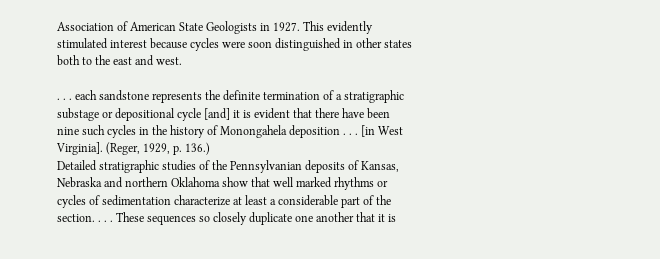Association of American State Geologists in 1927. This evidently stimulated interest because cycles were soon distinguished in other states both to the east and west.

. . . each sandstone represents the definite termination of a stratigraphic substage or depositional cycle [and] it is evident that there have been nine such cycles in the history of Monongahela deposition . . . [in West Virginia]. (Reger, 1929, p. 136.)
Detailed stratigraphic studies of the Pennsylvanian deposits of Kansas, Nebraska and northern Oklahoma show that well marked rhythms or cycles of sedimentation characterize at least a considerable part of the section. . . . These sequences so closely duplicate one another that it is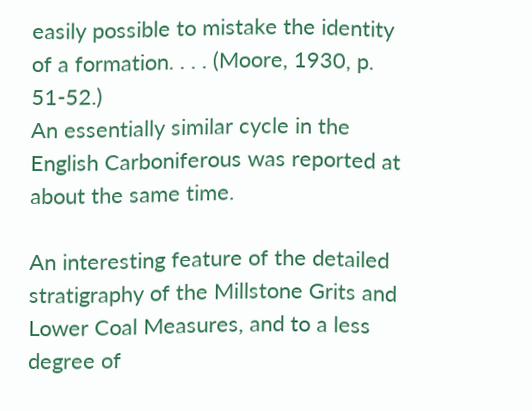easily possible to mistake the identity of a formation. . . . (Moore, 1930, p. 51-52.)
An essentially similar cycle in the English Carboniferous was reported at about the same time.

An interesting feature of the detailed stratigraphy of the Millstone Grits and Lower Coal Measures, and to a less degree of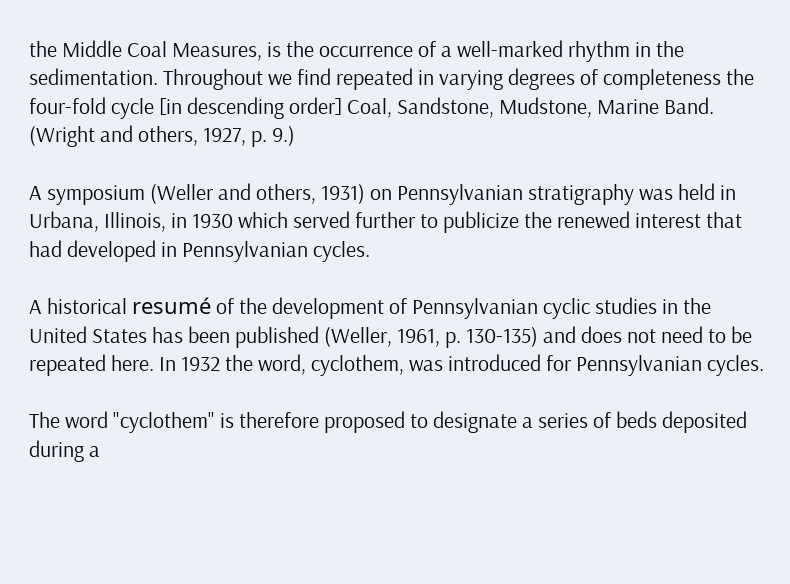the Middle Coal Measures, is the occurrence of a well-marked rhythm in the sedimentation. Throughout we find repeated in varying degrees of completeness the four-fold cycle [in descending order] Coal, Sandstone, Mudstone, Marine Band. (Wright and others, 1927, p. 9.)

A symposium (Weller and others, 1931) on Pennsylvanian stratigraphy was held in Urbana, Illinois, in 1930 which served further to publicize the renewed interest that had developed in Pennsylvanian cycles.

A historical resumé of the development of Pennsylvanian cyclic studies in the United States has been published (Weller, 1961, p. 130-135) and does not need to be repeated here. In 1932 the word, cyclothem, was introduced for Pennsylvanian cycles.

The word "cyclothem" is therefore proposed to designate a series of beds deposited during a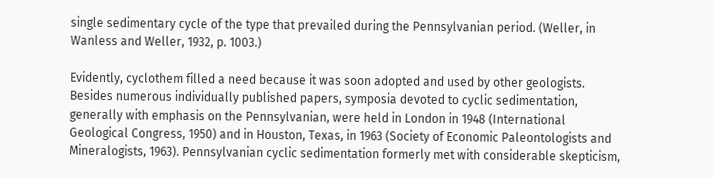single sedimentary cycle of the type that prevailed during the Pennsylvanian period. (Weller, in Wanless and Weller, 1932, p. 1003.)

Evidently, cyclothem filled a need because it was soon adopted and used by other geologists. Besides numerous individually published papers, symposia devoted to cyclic sedimentation, generally with emphasis on the Pennsylvanian, were held in London in 1948 (International Geological Congress, 1950) and in Houston, Texas, in 1963 (Society of Economic Paleontologists and Mineralogists, 1963). Pennsylvanian cyclic sedimentation formerly met with considerable skepticism,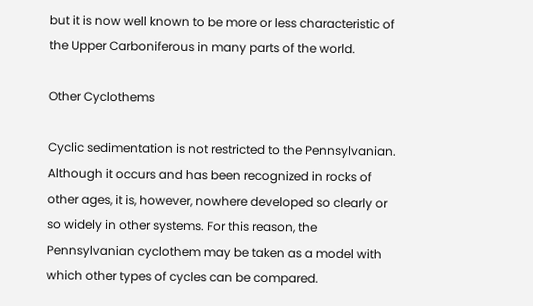but it is now well known to be more or less characteristic of the Upper Carboniferous in many parts of the world.

Other Cyclothems

Cyclic sedimentation is not restricted to the Pennsylvanian. Although it occurs and has been recognized in rocks of other ages, it is, however, nowhere developed so clearly or so widely in other systems. For this reason, the Pennsylvanian cyclothem may be taken as a model with which other types of cycles can be compared.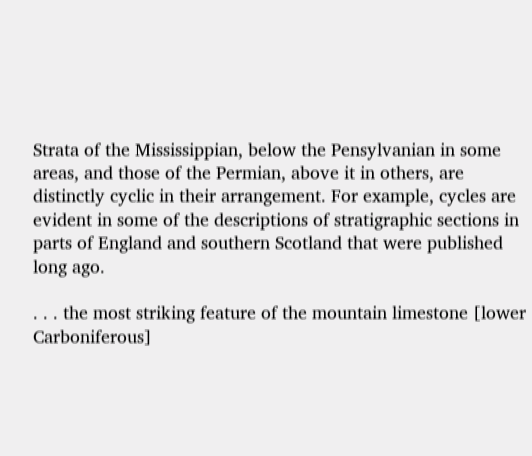Strata of the Mississippian, below the Pensylvanian in some areas, and those of the Permian, above it in others, are distinctly cyclic in their arrangement. For example, cycles are evident in some of the descriptions of stratigraphic sections in parts of England and southern Scotland that were published long ago.

. . . the most striking feature of the mountain limestone [lower Carboniferous]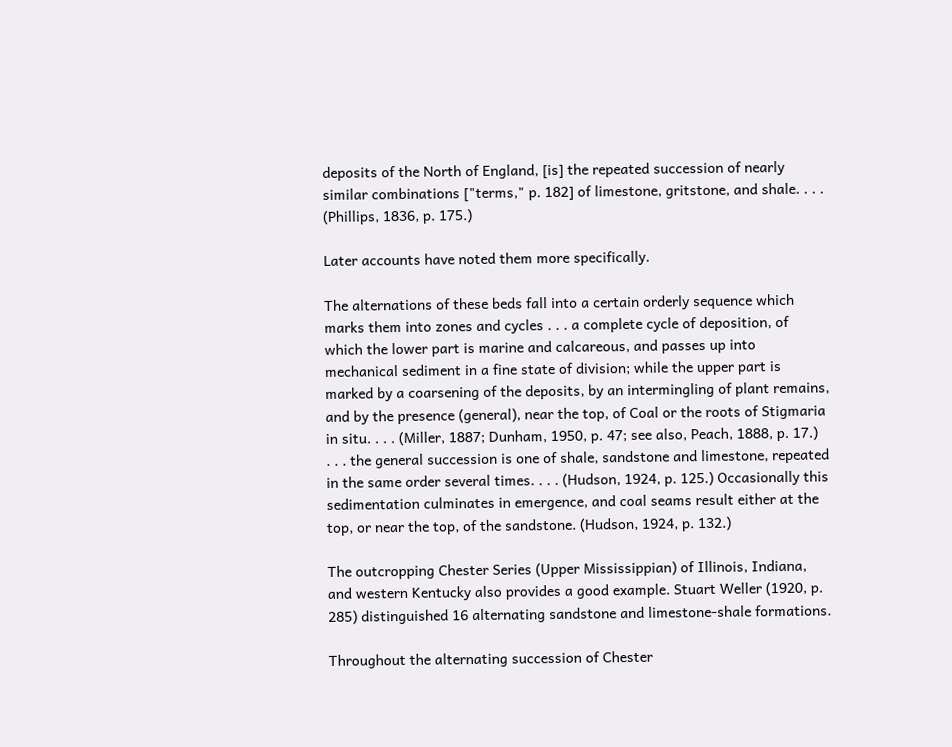deposits of the North of England, [is] the repeated succession of nearly similar combinations ["terms," p. 182] of limestone, gritstone, and shale. . . . (Phillips, 1836, p. 175.)

Later accounts have noted them more specifically.

The alternations of these beds fall into a certain orderly sequence which marks them into zones and cycles . . . a complete cycle of deposition, of which the lower part is marine and calcareous, and passes up into mechanical sediment in a fine state of division; while the upper part is marked by a coarsening of the deposits, by an intermingling of plant remains, and by the presence (general), near the top, of Coal or the roots of Stigmaria in situ. . . . (Miller, 1887; Dunham, 1950, p. 47; see also, Peach, 1888, p. 17.)
. . . the general succession is one of shale, sandstone and limestone, repeated in the same order several times. . . . (Hudson, 1924, p. 125.) Occasionally this sedimentation culminates in emergence, and coal seams result either at the top, or near the top, of the sandstone. (Hudson, 1924, p. 132.)

The outcropping Chester Series (Upper Mississippian) of Illinois, Indiana, and western Kentucky also provides a good example. Stuart Weller (1920, p. 285) distinguished 16 alternating sandstone and limestone-shale formations.

Throughout the alternating succession of Chester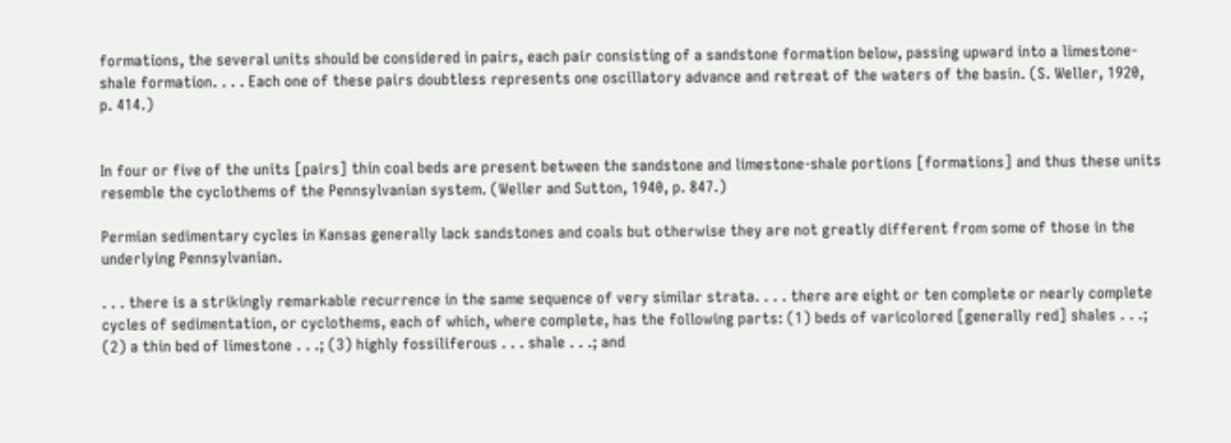formations, the several units should be considered in pairs, each pair consisting of a sandstone formation below, passing upward into a limestone-shale formation. . . . Each one of these pairs doubtless represents one oscillatory advance and retreat of the waters of the basin. (S. Weller, 1920, p. 414.)


In four or five of the units [pairs] thin coal beds are present between the sandstone and limestone-shale portions [formations] and thus these units resemble the cyclothems of the Pennsylvanian system. (Weller and Sutton, 1940, p. 847.)

Permian sedimentary cycles in Kansas generally lack sandstones and coals but otherwise they are not greatly different from some of those in the underlying Pennsylvanian.

. . . there is a strikingly remarkable recurrence in the same sequence of very similar strata. . . . there are eight or ten complete or nearly complete cycles of sedimentation, or cyclothems, each of which, where complete, has the following parts: (1) beds of varicolored [generally red] shales . . .; (2) a thin bed of limestone . . .; (3) highly fossiliferous . . . shale . . .; and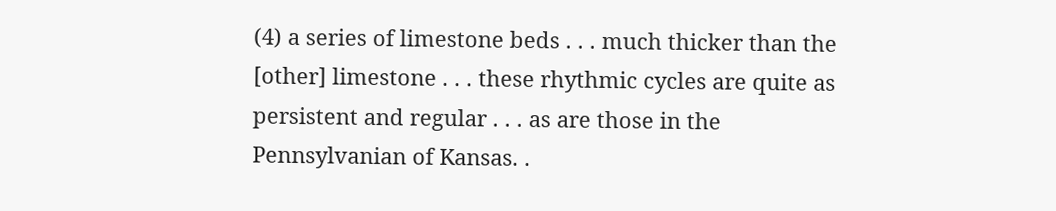(4) a series of limestone beds . . . much thicker than the [other] limestone . . . these rhythmic cycles are quite as persistent and regular . . . as are those in the Pennsylvanian of Kansas. .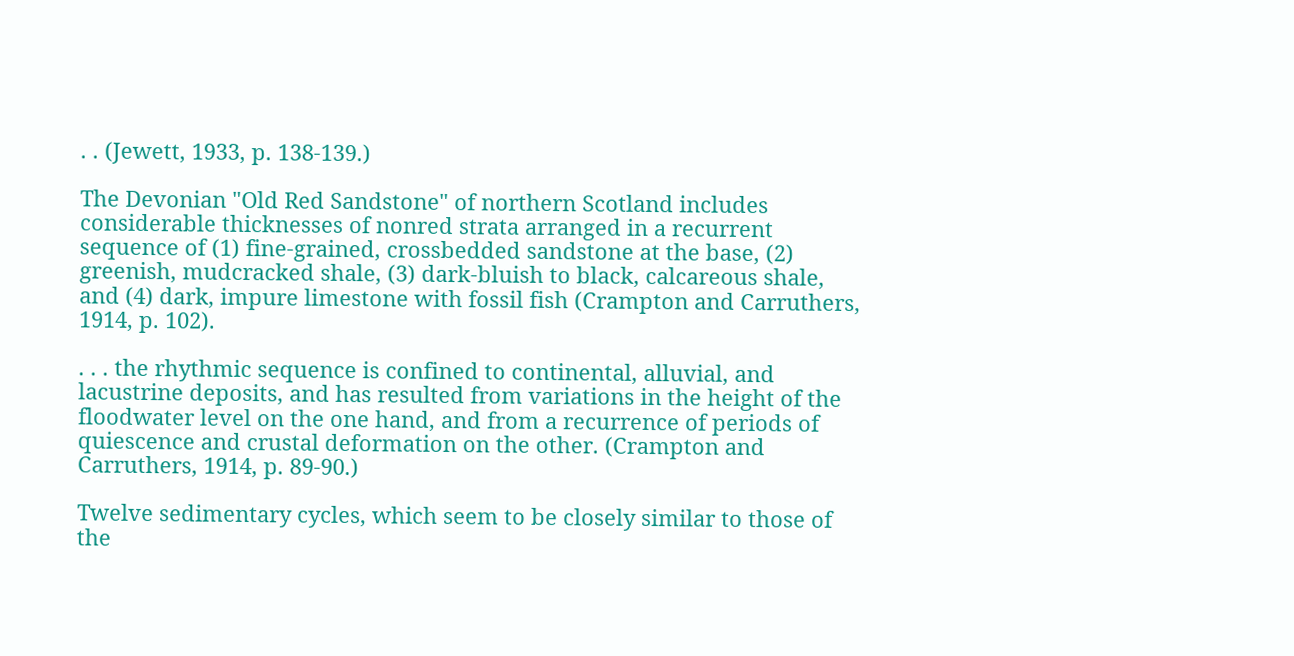. . (Jewett, 1933, p. 138-139.)

The Devonian "Old Red Sandstone" of northern Scotland includes considerable thicknesses of nonred strata arranged in a recurrent sequence of (1) fine-grained, crossbedded sandstone at the base, (2) greenish, mudcracked shale, (3) dark-bluish to black, calcareous shale, and (4) dark, impure limestone with fossil fish (Crampton and Carruthers, 1914, p. 102).

. . . the rhythmic sequence is confined to continental, alluvial, and lacustrine deposits, and has resulted from variations in the height of the floodwater level on the one hand, and from a recurrence of periods of quiescence and crustal deformation on the other. (Crampton and Carruthers, 1914, p. 89-90.)

Twelve sedimentary cycles, which seem to be closely similar to those of the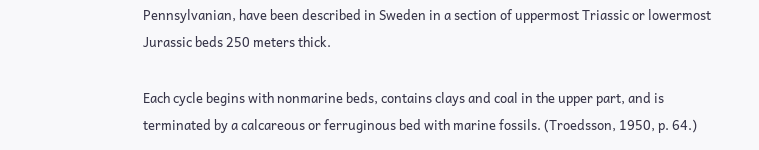Pennsylvanian, have been described in Sweden in a section of uppermost Triassic or lowermost Jurassic beds 250 meters thick.

Each cycle begins with nonmarine beds, contains clays and coal in the upper part, and is terminated by a calcareous or ferruginous bed with marine fossils. (Troedsson, 1950, p. 64.)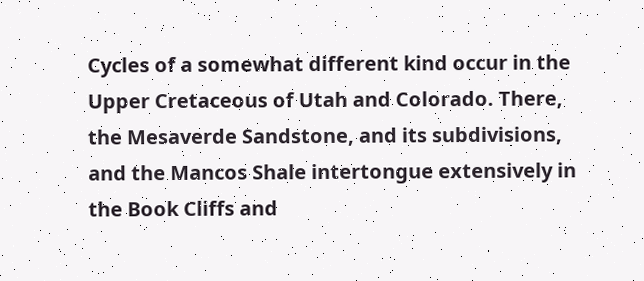Cycles of a somewhat different kind occur in the Upper Cretaceous of Utah and Colorado. There, the Mesaverde Sandstone, and its subdivisions, and the Mancos Shale intertongue extensively in the Book Cliffs and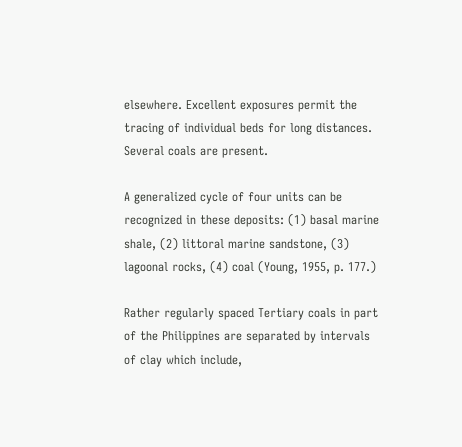elsewhere. Excellent exposures permit the tracing of individual beds for long distances. Several coals are present.

A generalized cycle of four units can be recognized in these deposits: (1) basal marine shale, (2) littoral marine sandstone, (3) lagoonal rocks, (4) coal (Young, 1955, p. 177.)

Rather regularly spaced Tertiary coals in part of the Philippines are separated by intervals of clay which include,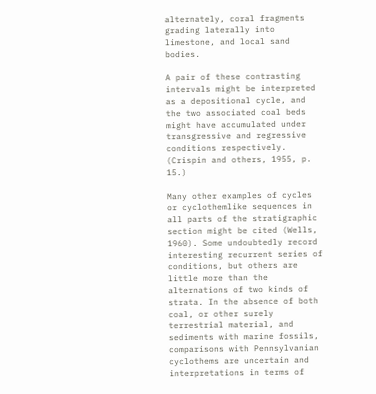alternately, coral fragments grading laterally into limestone, and local sand bodies.

A pair of these contrasting intervals might be interpreted as a depositional cycle, and the two associated coal beds might have accumulated under transgressive and regressive conditions respectively. (Crispin and others, 1955, p. 15.)

Many other examples of cycles or cyclothemlike sequences in all parts of the stratigraphic section might be cited (Wells, 1960). Some undoubtedly record interesting recurrent series of conditions, but others are little more than the alternations of two kinds of strata. In the absence of both coal, or other surely terrestrial material, and sediments with marine fossils, comparisons with Pennsylvanian cyclothems are uncertain and interpretations in terms of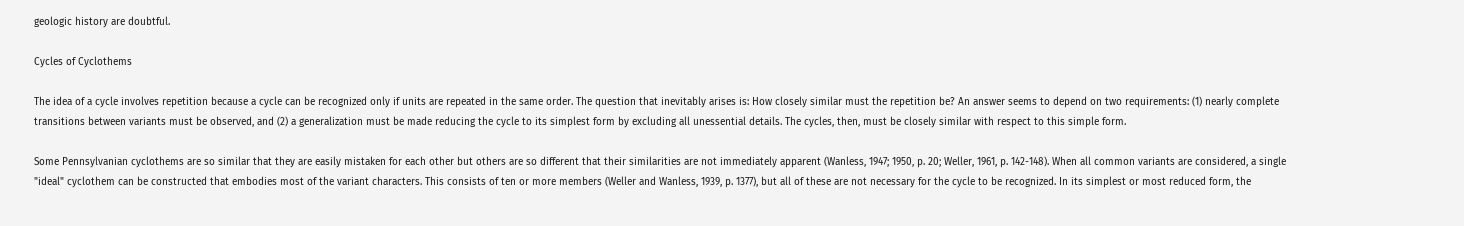geologic history are doubtful.

Cycles of Cyclothems

The idea of a cycle involves repetition because a cycle can be recognized only if units are repeated in the same order. The question that inevitably arises is: How closely similar must the repetition be? An answer seems to depend on two requirements: (1) nearly complete transitions between variants must be observed, and (2) a generalization must be made reducing the cycle to its simplest form by excluding all unessential details. The cycles, then, must be closely similar with respect to this simple form.

Some Pennsylvanian cyclothems are so similar that they are easily mistaken for each other but others are so different that their similarities are not immediately apparent (Wanless, 1947; 1950, p. 20; Weller, 1961, p. 142-148). When all common variants are considered, a single "ideal" cyclothem can be constructed that embodies most of the variant characters. This consists of ten or more members (Weller and Wanless, 1939, p. 1377), but all of these are not necessary for the cycle to be recognized. In its simplest or most reduced form, the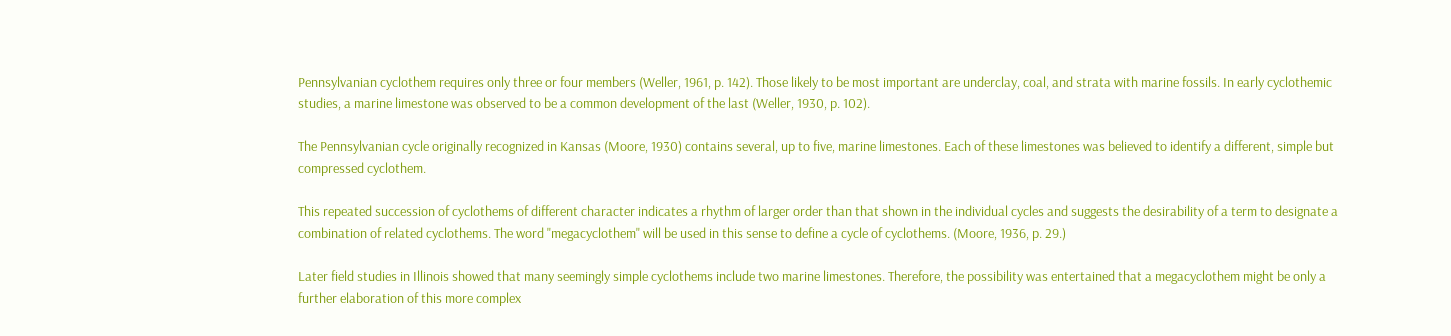Pennsylvanian cyclothem requires only three or four members (Weller, 1961, p. 142). Those likely to be most important are underclay, coal, and strata with marine fossils. In early cyclothemic studies, a marine limestone was observed to be a common development of the last (Weller, 1930, p. 102).

The Pennsylvanian cycle originally recognized in Kansas (Moore, 1930) contains several, up to five, marine limestones. Each of these limestones was believed to identify a different, simple but compressed cyclothem.

This repeated succession of cyclothems of different character indicates a rhythm of larger order than that shown in the individual cycles and suggests the desirability of a term to designate a combination of related cyclothems. The word "megacyclothem" will be used in this sense to define a cycle of cyclothems. (Moore, 1936, p. 29.)

Later field studies in Illinois showed that many seemingly simple cyclothems include two marine limestones. Therefore, the possibility was entertained that a megacyclothem might be only a further elaboration of this more complex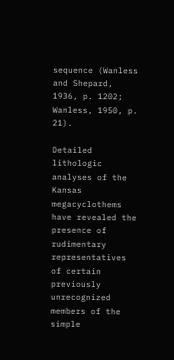sequence (Wanless and Shepard, 1936, p. 1202; Wanless, 1950, p. 21).

Detailed lithologic analyses of the Kansas megacyclothems have revealed the presence of rudimentary representatives of certain previously unrecognized members of the simple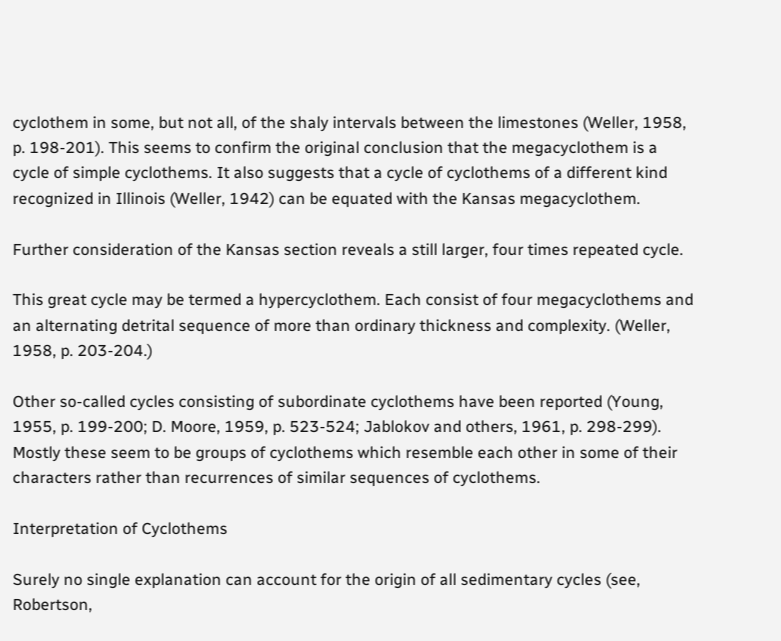cyclothem in some, but not all, of the shaly intervals between the limestones (Weller, 1958, p. 198-201). This seems to confirm the original conclusion that the megacyclothem is a cycle of simple cyclothems. It also suggests that a cycle of cyclothems of a different kind recognized in Illinois (Weller, 1942) can be equated with the Kansas megacyclothem.

Further consideration of the Kansas section reveals a still larger, four times repeated cycle.

This great cycle may be termed a hypercyclothem. Each consist of four megacyclothems and an alternating detrital sequence of more than ordinary thickness and complexity. (Weller, 1958, p. 203-204.)

Other so-called cycles consisting of subordinate cyclothems have been reported (Young, 1955, p. 199-200; D. Moore, 1959, p. 523-524; Jablokov and others, 1961, p. 298-299). Mostly these seem to be groups of cyclothems which resemble each other in some of their characters rather than recurrences of similar sequences of cyclothems.

Interpretation of Cyclothems

Surely no single explanation can account for the origin of all sedimentary cycles (see, Robertson,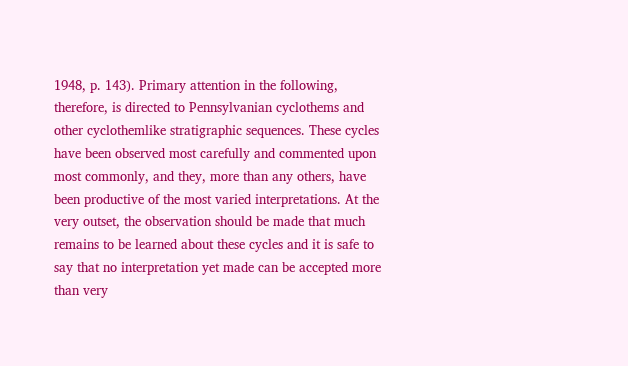1948, p. 143). Primary attention in the following, therefore, is directed to Pennsylvanian cyclothems and other cyclothemlike stratigraphic sequences. These cycles have been observed most carefully and commented upon most commonly, and they, more than any others, have been productive of the most varied interpretations. At the very outset, the observation should be made that much remains to be learned about these cycles and it is safe to say that no interpretation yet made can be accepted more than very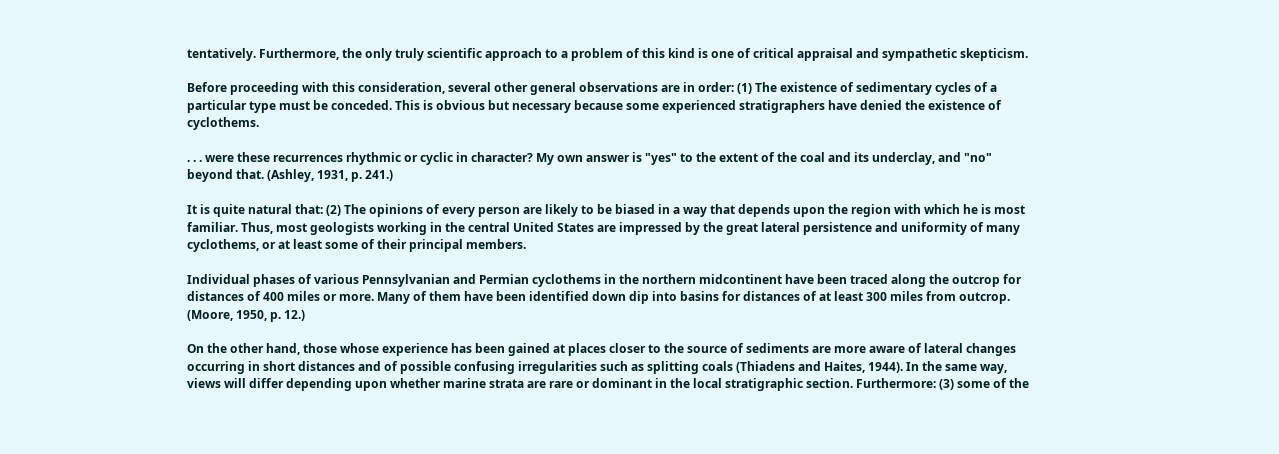tentatively. Furthermore, the only truly scientific approach to a problem of this kind is one of critical appraisal and sympathetic skepticism.

Before proceeding with this consideration, several other general observations are in order: (1) The existence of sedimentary cycles of a particular type must be conceded. This is obvious but necessary because some experienced stratigraphers have denied the existence of cyclothems.

. . . were these recurrences rhythmic or cyclic in character? My own answer is "yes" to the extent of the coal and its underclay, and "no" beyond that. (Ashley, 1931, p. 241.)

It is quite natural that: (2) The opinions of every person are likely to be biased in a way that depends upon the region with which he is most familiar. Thus, most geologists working in the central United States are impressed by the great lateral persistence and uniformity of many cyclothems, or at least some of their principal members.

Individual phases of various Pennsylvanian and Permian cyclothems in the northern midcontinent have been traced along the outcrop for distances of 400 miles or more. Many of them have been identified down dip into basins for distances of at least 300 miles from outcrop. (Moore, 1950, p. 12.)

On the other hand, those whose experience has been gained at places closer to the source of sediments are more aware of lateral changes occurring in short distances and of possible confusing irregularities such as splitting coals (Thiadens and Haites, 1944). In the same way, views will differ depending upon whether marine strata are rare or dominant in the local stratigraphic section. Furthermore: (3) some of the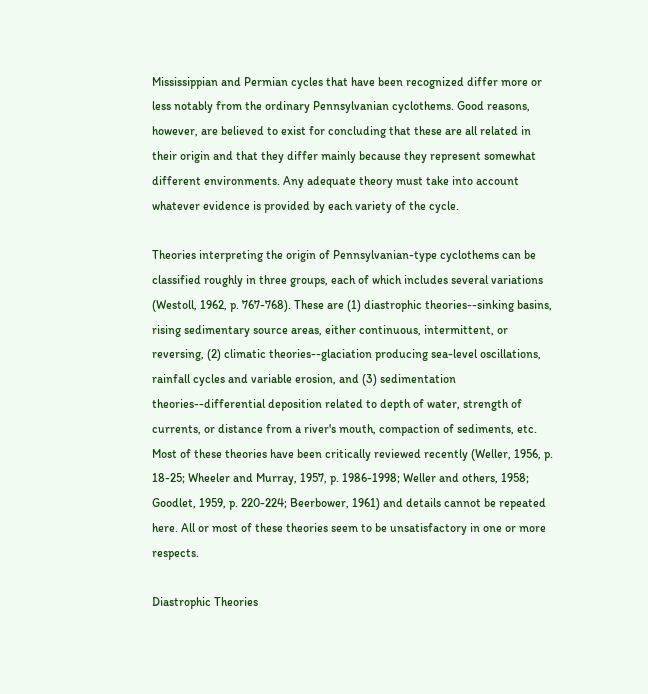Mississippian and Permian cycles that have been recognized differ more or less notably from the ordinary Pennsylvanian cyclothems. Good reasons, however, are believed to exist for concluding that these are all related in their origin and that they differ mainly because they represent somewhat different environments. Any adequate theory must take into account whatever evidence is provided by each variety of the cycle.

Theories interpreting the origin of Pennsylvanian-type cyclothems can be classified roughly in three groups, each of which includes several variations (Westoll, 1962, p. 767-768). These are (1) diastrophic theories--sinking basins, rising sedimentary source areas, either continuous, intermittent, or reversing, (2) climatic theories--glaciation producing sea-level oscillations, rainfall cycles and variable erosion, and (3) sedimentation theories--differential deposition related to depth of water, strength of currents, or distance from a river's mouth, compaction of sediments, etc. Most of these theories have been critically reviewed recently (Weller, 1956, p. 18-25; Wheeler and Murray, 1957, p. 1986-1998; Weller and others, 1958; Goodlet, 1959, p. 220-224; Beerbower, 1961) and details cannot be repeated here. All or most of these theories seem to be unsatisfactory in one or more respects.

Diastrophic Theories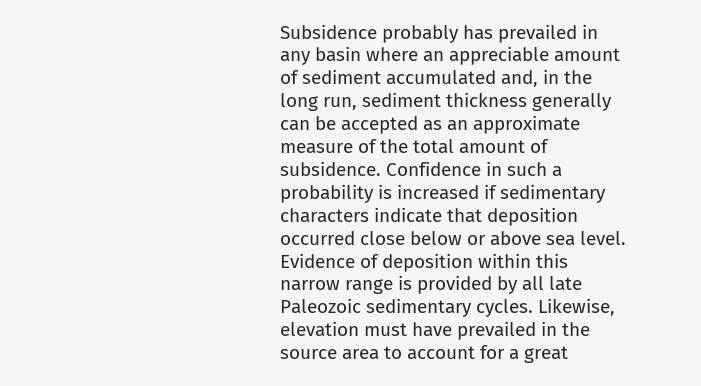Subsidence probably has prevailed in any basin where an appreciable amount of sediment accumulated and, in the long run, sediment thickness generally can be accepted as an approximate measure of the total amount of subsidence. Confidence in such a probability is increased if sedimentary characters indicate that deposition occurred close below or above sea level. Evidence of deposition within this narrow range is provided by all late Paleozoic sedimentary cycles. Likewise, elevation must have prevailed in the source area to account for a great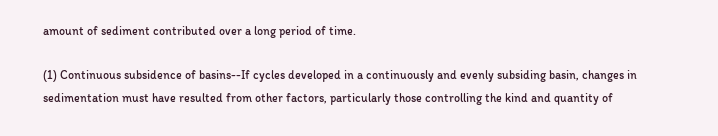amount of sediment contributed over a long period of time.

(1) Continuous subsidence of basins--If cycles developed in a continuously and evenly subsiding basin, changes in sedimentation must have resulted from other factors, particularly those controlling the kind and quantity of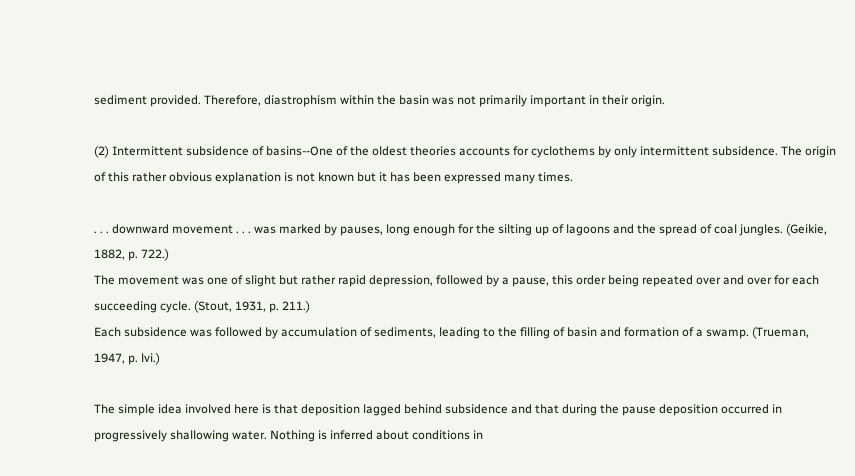sediment provided. Therefore, diastrophism within the basin was not primarily important in their origin.

(2) Intermittent subsidence of basins--One of the oldest theories accounts for cyclothems by only intermittent subsidence. The origin of this rather obvious explanation is not known but it has been expressed many times.

. . . downward movement . . . was marked by pauses, long enough for the silting up of lagoons and the spread of coal jungles. (Geikie, 1882, p. 722.)
The movement was one of slight but rather rapid depression, followed by a pause, this order being repeated over and over for each succeeding cycle. (Stout, 1931, p. 211.)
Each subsidence was followed by accumulation of sediments, leading to the filling of basin and formation of a swamp. (Trueman, 1947, p. lvi.)

The simple idea involved here is that deposition lagged behind subsidence and that during the pause deposition occurred in progressively shallowing water. Nothing is inferred about conditions in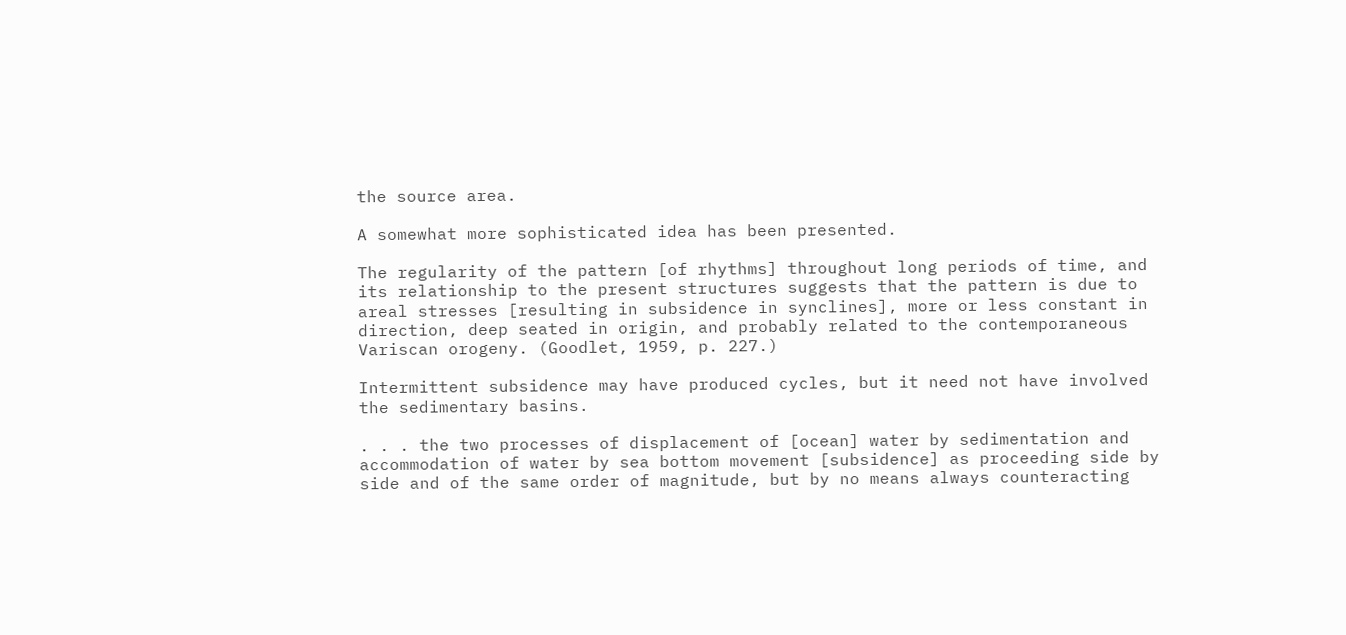the source area.

A somewhat more sophisticated idea has been presented.

The regularity of the pattern [of rhythms] throughout long periods of time, and its relationship to the present structures suggests that the pattern is due to areal stresses [resulting in subsidence in synclines], more or less constant in direction, deep seated in origin, and probably related to the contemporaneous Variscan orogeny. (Goodlet, 1959, p. 227.)

Intermittent subsidence may have produced cycles, but it need not have involved the sedimentary basins.

. . . the two processes of displacement of [ocean] water by sedimentation and accommodation of water by sea bottom movement [subsidence] as proceeding side by side and of the same order of magnitude, but by no means always counteracting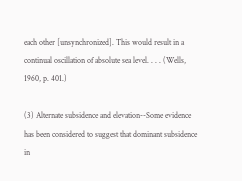each other [unsynchronized]. This would result in a continual oscillation of absolute sea level. . . . (Wells, 1960, p. 401.)

(3) Alternate subsidence and elevation--Some evidence has been considered to suggest that dominant subsidence in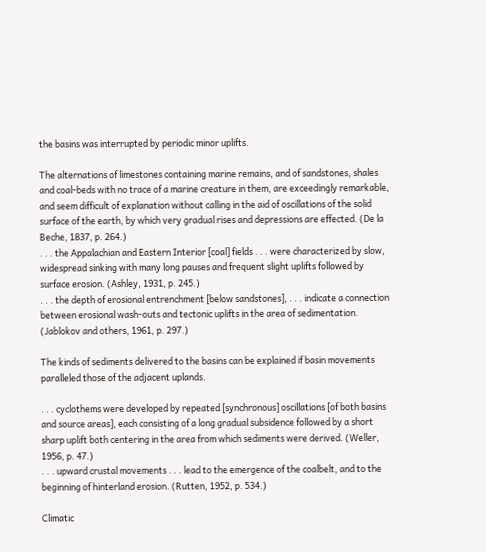the basins was interrupted by periodic minor uplifts.

The alternations of limestones containing marine remains, and of sandstones, shales and coal-beds with no trace of a marine creature in them, are exceedingly remarkable, and seem difficult of explanation without calling in the aid of oscillations of the solid surface of the earth, by which very gradual rises and depressions are effected. (De la Beche, 1837, p. 264.)
. . . the Appalachian and Eastern Interior [coal] fields . . . were characterized by slow, widespread sinking with many long pauses and frequent slight uplifts followed by surface erosion. (Ashley, 1931, p. 245.)
. . . the depth of erosional entrenchment [below sandstones], . . . indicate a connection between erosional wash-outs and tectonic uplifts in the area of sedimentation. (Jablokov and others, 1961, p. 297.)

The kinds of sediments delivered to the basins can be explained if basin movements paralleled those of the adjacent uplands.

. . . cyclothems were developed by repeated [synchronous] oscillations [of both basins and source areas], each consisting of a long gradual subsidence followed by a short sharp uplift both centering in the area from which sediments were derived. (Weller, 1956, p. 47.)
. . . upward crustal movements . . . lead to the emergence of the coalbelt, and to the beginning of hinterland erosion. (Rutten, 1952, p. 534.)

Climatic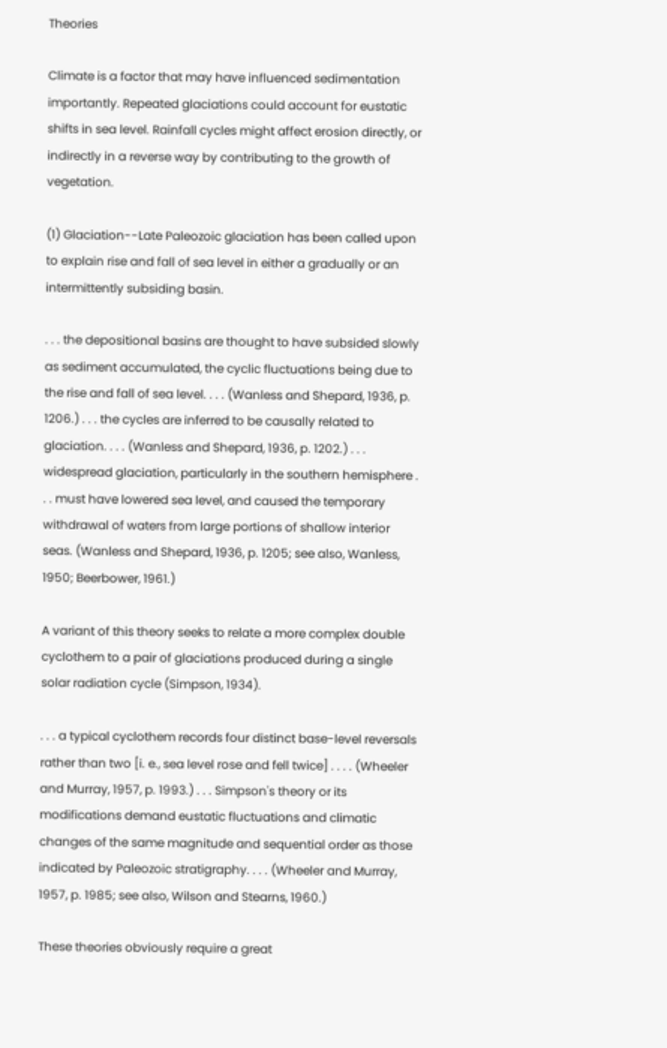Theories

Climate is a factor that may have influenced sedimentation importantly. Repeated glaciations could account for eustatic shifts in sea level. Rainfall cycles might affect erosion directly, or indirectly in a reverse way by contributing to the growth of vegetation.

(1) Glaciation--Late Paleozoic glaciation has been called upon to explain rise and fall of sea level in either a gradually or an intermittently subsiding basin.

. . . the depositional basins are thought to have subsided slowly as sediment accumulated, the cyclic fluctuations being due to the rise and fall of sea level. . . . (Wanless and Shepard, 1936, p. 1206.) . . . the cycles are inferred to be causally related to glaciation. . . . (Wanless and Shepard, 1936, p. 1202.) . . . widespread glaciation, particularly in the southern hemisphere . . . must have lowered sea level, and caused the temporary withdrawal of waters from large portions of shallow interior seas. (Wanless and Shepard, 1936, p. 1205; see also, Wanless, 1950; Beerbower, 1961.)

A variant of this theory seeks to relate a more complex double cyclothem to a pair of glaciations produced during a single solar radiation cycle (Simpson, 1934).

. . . a typical cyclothem records four distinct base-level reversals rather than two [i. e., sea level rose and fell twice] . . . . (Wheeler and Murray, 1957, p. 1993.) . . . Simpson's theory or its modifications demand eustatic fluctuations and climatic changes of the same magnitude and sequential order as those indicated by Paleozoic stratigraphy. . . . (Wheeler and Murray, 1957, p. 1985; see also, Wilson and Stearns, 1960.)

These theories obviously require a great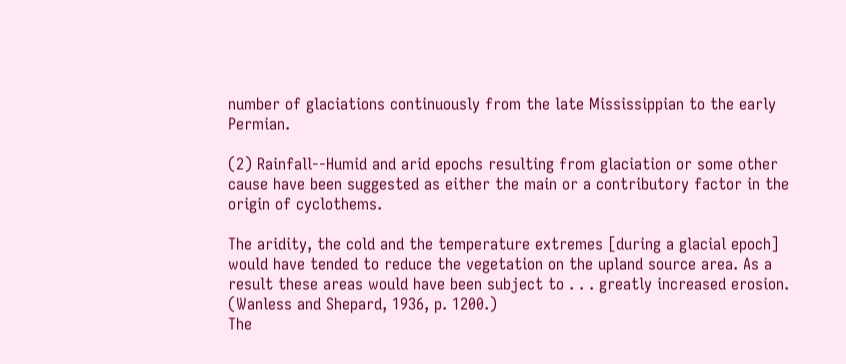number of glaciations continuously from the late Mississippian to the early Permian.

(2) Rainfall--Humid and arid epochs resulting from glaciation or some other cause have been suggested as either the main or a contributory factor in the origin of cyclothems.

The aridity, the cold and the temperature extremes [during a glacial epoch] would have tended to reduce the vegetation on the upland source area. As a result these areas would have been subject to . . . greatly increased erosion. (Wanless and Shepard, 1936, p. 1200.)
The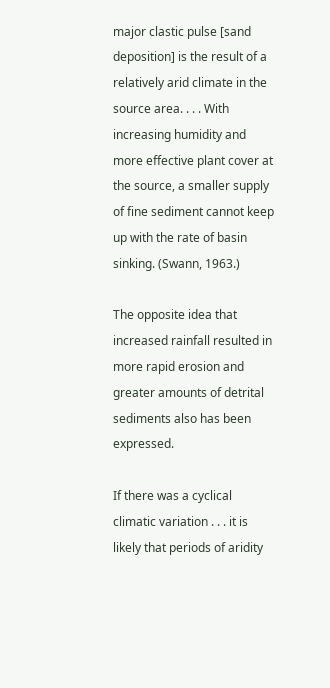major clastic pulse [sand deposition] is the result of a relatively arid climate in the source area. . . . With increasing humidity and more effective plant cover at the source, a smaller supply of fine sediment cannot keep up with the rate of basin sinking. (Swann, 1963.)

The opposite idea that increased rainfall resulted in more rapid erosion and greater amounts of detrital sediments also has been expressed.

If there was a cyclical climatic variation . . . it is likely that periods of aridity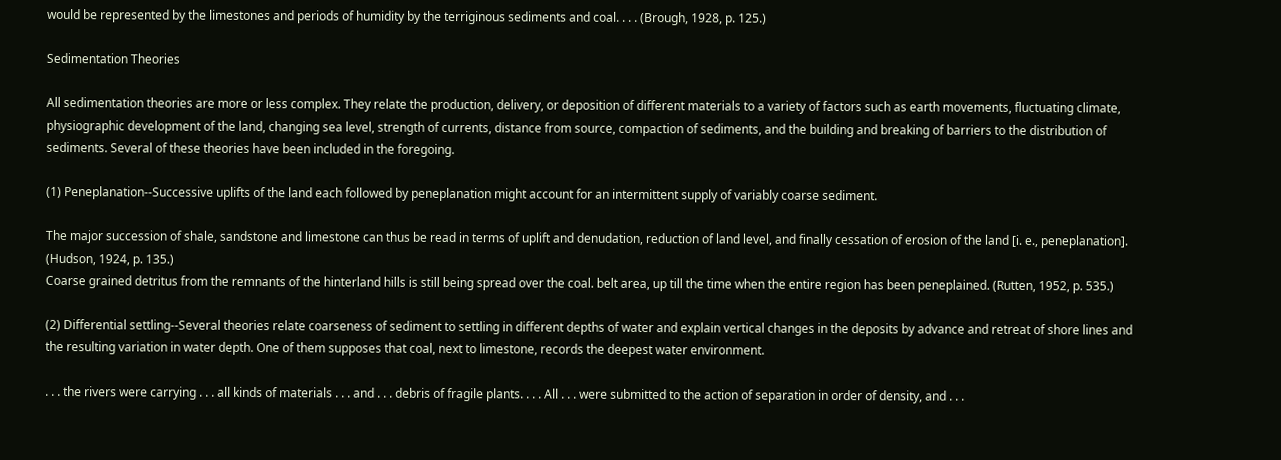would be represented by the limestones and periods of humidity by the terriginous sediments and coal. . . . (Brough, 1928, p. 125.)

Sedimentation Theories

All sedimentation theories are more or less complex. They relate the production, delivery, or deposition of different materials to a variety of factors such as earth movements, fluctuating climate, physiographic development of the land, changing sea level, strength of currents, distance from source, compaction of sediments, and the building and breaking of barriers to the distribution of sediments. Several of these theories have been included in the foregoing.

(1) Peneplanation--Successive uplifts of the land each followed by peneplanation might account for an intermittent supply of variably coarse sediment.

The major succession of shale, sandstone and limestone can thus be read in terms of uplift and denudation, reduction of land level, and finally cessation of erosion of the land [i. e., peneplanation]. (Hudson, 1924, p. 135.)
Coarse grained detritus from the remnants of the hinterland hills is still being spread over the coal. belt area, up till the time when the entire region has been peneplained. (Rutten, 1952, p. 535.)

(2) Differential settling--Several theories relate coarseness of sediment to settling in different depths of water and explain vertical changes in the deposits by advance and retreat of shore lines and the resulting variation in water depth. One of them supposes that coal, next to limestone, records the deepest water environment.

. . . the rivers were carrying . . . all kinds of materials . . . and . . . debris of fragile plants. . . . All . . . were submitted to the action of separation in order of density, and . . .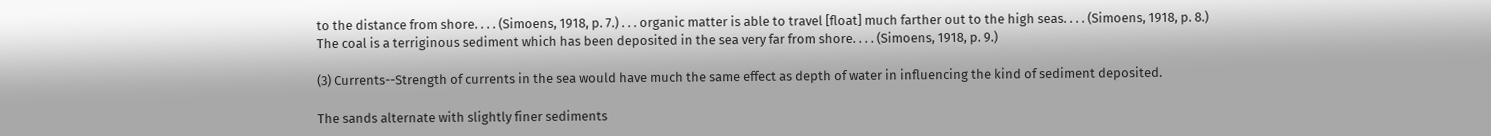to the distance from shore. . . . (Simoens, 1918, p. 7.) . . . organic matter is able to travel [float] much farther out to the high seas. . . . (Simoens, 1918, p. 8.) The coal is a terriginous sediment which has been deposited in the sea very far from shore. . . . (Simoens, 1918, p. 9.)

(3) Currents--Strength of currents in the sea would have much the same effect as depth of water in influencing the kind of sediment deposited.

The sands alternate with slightly finer sediments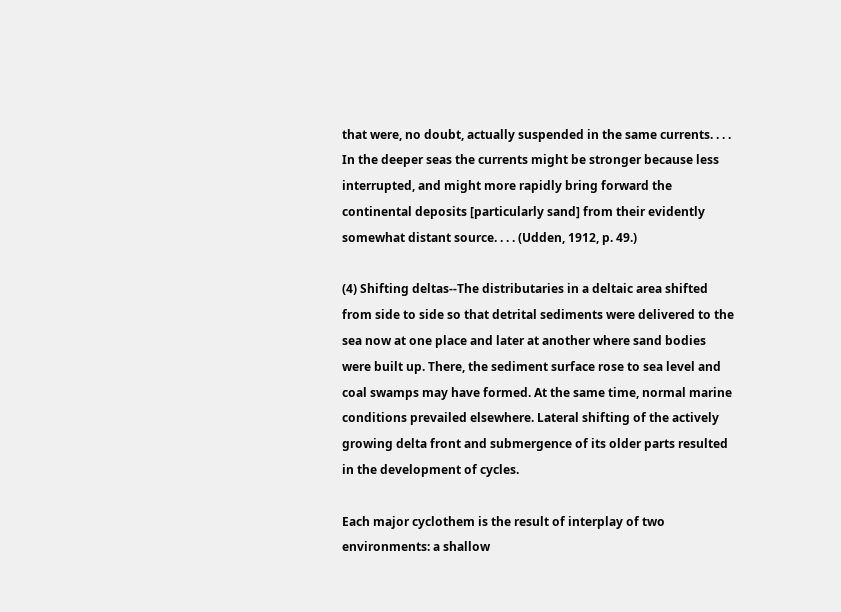that were, no doubt, actually suspended in the same currents. . . . In the deeper seas the currents might be stronger because less interrupted, and might more rapidly bring forward the continental deposits [particularly sand] from their evidently somewhat distant source. . . . (Udden, 1912, p. 49.)

(4) Shifting deltas--The distributaries in a deltaic area shifted from side to side so that detrital sediments were delivered to the sea now at one place and later at another where sand bodies were built up. There, the sediment surface rose to sea level and coal swamps may have formed. At the same time, normal marine conditions prevailed elsewhere. Lateral shifting of the actively growing delta front and submergence of its older parts resulted in the development of cycles.

Each major cyclothem is the result of interplay of two environments: a shallow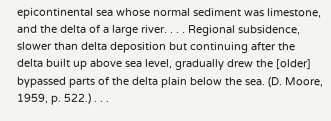epicontinental sea whose normal sediment was limestone, and the delta of a large river. . . . Regional subsidence, slower than delta deposition but continuing after the delta built up above sea level, gradually drew the [older] bypassed parts of the delta plain below the sea. (D. Moore, 1959, p. 522.) . . .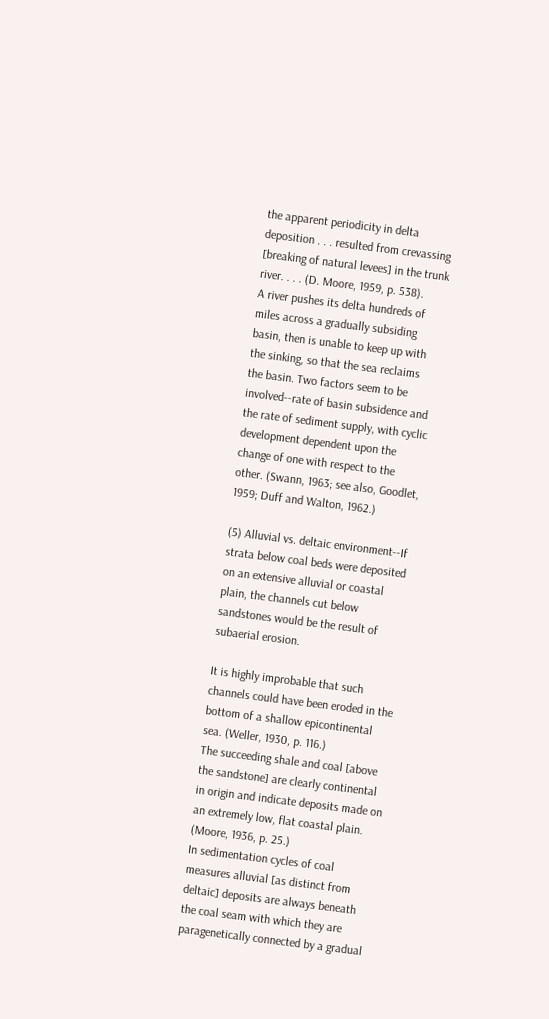the apparent periodicity in delta deposition . . . resulted from crevassing [breaking of natural levees] in the trunk river. . . . (D. Moore, 1959, p. 538).
A river pushes its delta hundreds of miles across a gradually subsiding basin, then is unable to keep up with the sinking, so that the sea reclaims the basin. Two factors seem to be involved--rate of basin subsidence and the rate of sediment supply, with cyclic development dependent upon the change of one with respect to the other. (Swann, 1963; see also, Goodlet, 1959; Duff and Walton, 1962.)

(5) Alluvial vs. deltaic environment--If strata below coal beds were deposited on an extensive alluvial or coastal plain, the channels cut below sandstones would be the result of subaerial erosion.

It is highly improbable that such channels could have been eroded in the bottom of a shallow epicontinental sea. (Weller, 1930, p. 116.)
The succeeding shale and coal [above the sandstone] are clearly continental in origin and indicate deposits made on an extremely low, flat coastal plain. (Moore, 1936, p. 25.)
In sedimentation cycles of coal measures alluvial [as distinct from deltaic] deposits are always beneath the coal seam with which they are paragenetically connected by a gradual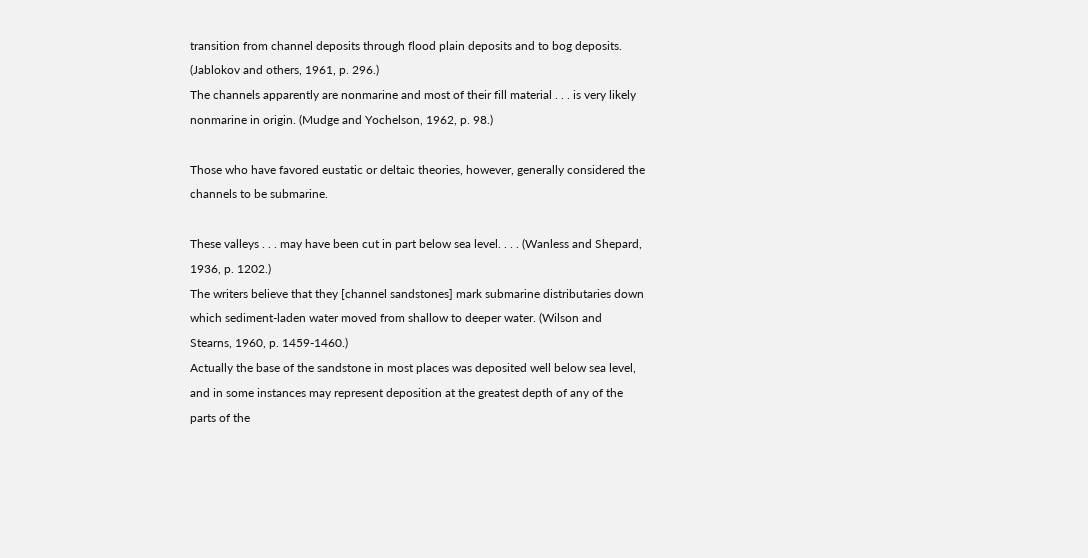transition from channel deposits through flood plain deposits and to bog deposits. (Jablokov and others, 1961, p. 296.)
The channels apparently are nonmarine and most of their fill material . . . is very likely nonmarine in origin. (Mudge and Yochelson, 1962, p. 98.)

Those who have favored eustatic or deltaic theories, however, generally considered the channels to be submarine.

These valleys . . . may have been cut in part below sea level. . . . (Wanless and Shepard, 1936, p. 1202.)
The writers believe that they [channel sandstones] mark submarine distributaries down which sediment-laden water moved from shallow to deeper water. (Wilson and Stearns, 1960, p. 1459-1460.)
Actually the base of the sandstone in most places was deposited well below sea level, and in some instances may represent deposition at the greatest depth of any of the parts of the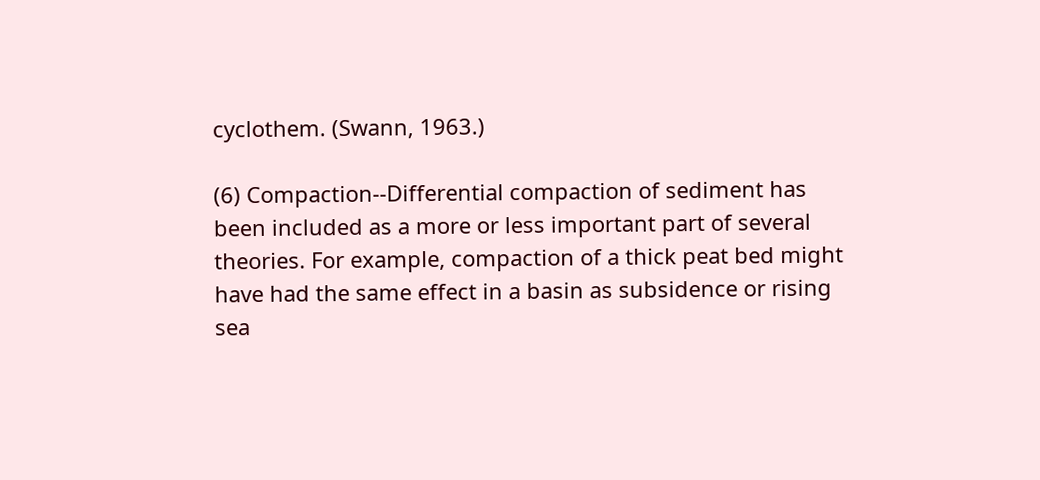cyclothem. (Swann, 1963.)

(6) Compaction--Differential compaction of sediment has been included as a more or less important part of several theories. For example, compaction of a thick peat bed might have had the same effect in a basin as subsidence or rising sea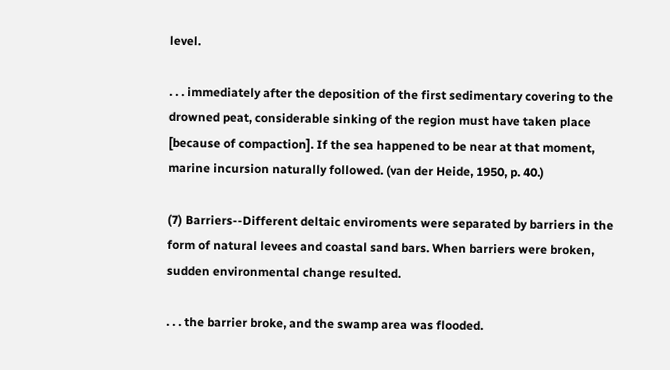level.

. . . immediately after the deposition of the first sedimentary covering to the drowned peat, considerable sinking of the region must have taken place [because of compaction]. If the sea happened to be near at that moment, marine incursion naturally followed. (van der Heide, 1950, p. 40.)

(7) Barriers--Different deltaic enviroments were separated by barriers in the form of natural levees and coastal sand bars. When barriers were broken, sudden environmental change resulted.

. . . the barrier broke, and the swamp area was flooded.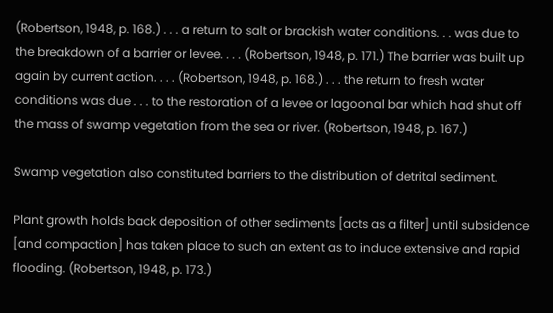(Robertson, 1948, p. 168.) . . . a return to salt or brackish water conditions. . . was due to the breakdown of a barrier or levee. . . . (Robertson, 1948, p. 171.) The barrier was built up again by current action. . . . (Robertson, 1948, p. 168.) . . . the return to fresh water conditions was due . . . to the restoration of a levee or lagoonal bar which had shut off the mass of swamp vegetation from the sea or river. (Robertson, 1948, p. 167.)

Swamp vegetation also constituted barriers to the distribution of detrital sediment.

Plant growth holds back deposition of other sediments [acts as a filter] until subsidence [and compaction] has taken place to such an extent as to induce extensive and rapid flooding. (Robertson, 1948, p. 173.)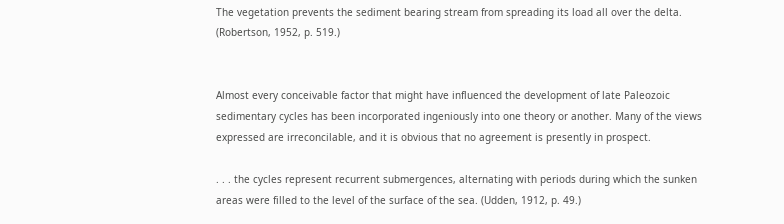The vegetation prevents the sediment bearing stream from spreading its load all over the delta. (Robertson, 1952, p. 519.)


Almost every conceivable factor that might have influenced the development of late Paleozoic sedimentary cycles has been incorporated ingeniously into one theory or another. Many of the views expressed are irreconcilable, and it is obvious that no agreement is presently in prospect.

. . . the cycles represent recurrent submergences, alternating with periods during which the sunken areas were filled to the level of the surface of the sea. (Udden, 1912, p. 49.)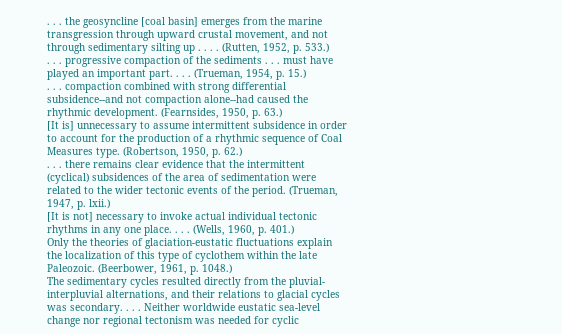. . . the geosyncline [coal basin] emerges from the marine transgression through upward crustal movement, and not through sedimentary silting up . . . . (Rutten, 1952, p. 533.)
. . . progressive compaction of the sediments . . . must have played an important part. . . . (Trueman, 1954, p. 15.)
. . . compaction combined with strong differential subsidence--and not compaction alone--had caused the rhythmic development. (Fearnsides, 1950, p. 63.)
[It is] unnecessary to assume intermittent subsidence in order to account for the production of a rhythmic sequence of Coal Measures type. (Robertson, 1950, p. 62.)
. . . there remains clear evidence that the intermittent (cyclical) subsidences of the area of sedimentation were related to the wider tectonic events of the period. (Trueman, 1947, p. lxii.)
[It is not] necessary to invoke actual individual tectonic rhythms in any one place. . . . (Wells, 1960, p. 401.)
Only the theories of glaciation-eustatic fluctuations explain the localization of this type of cyclothem within the late Paleozoic. (Beerbower, 1961, p. 1048.)
The sedimentary cycles resulted directly from the pluvial-interpluvial alternations, and their relations to glacial cycles was secondary. . . . Neither worldwide eustatic sea-level change nor regional tectonism was needed for cyclic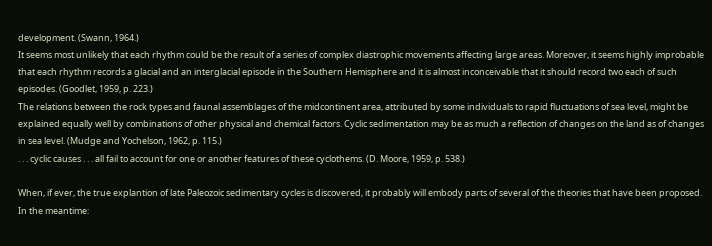development. (Swann, 1964.)
It seems most unlikely that each rhythm could be the result of a series of complex diastrophic movements affecting large areas. Moreover, it seems highly improbable that each rhythm records a glacial and an interglacial episode in the Southern Hemisphere and it is almost inconceivable that it should record two each of such episodes. (Goodlet, 1959, p. 223.)
The relations between the rock types and faunal assemblages of the midcontinent area, attributed by some individuals to rapid fluctuations of sea level, might be explained equally well by combinations of other physical and chemical factors. Cyclic sedimentation may be as much a reflection of changes on the land as of changes in sea level. (Mudge and Yochelson, 1962, p. 115.)
. . . cyclic causes . . . all fail to account for one or another features of these cyclothems. (D. Moore, 1959, p. 538.)

When, if ever, the true explantion of late Paleozoic sedimentary cycles is discovered, it probably will embody parts of several of the theories that have been proposed. In the meantime: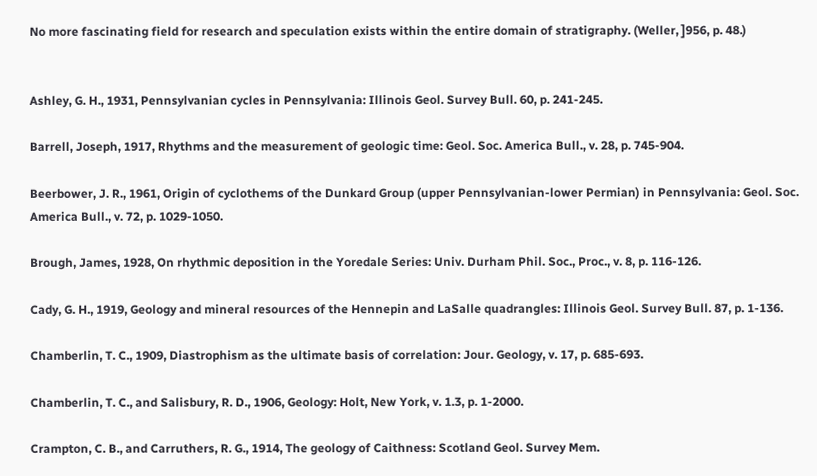No more fascinating field for research and speculation exists within the entire domain of stratigraphy. (Weller, ]956, p. 48.)


Ashley, G. H., 1931, Pennsylvanian cycles in Pennsylvania: Illinois Geol. Survey Bull. 60, p. 241-245.

Barrell, Joseph, 1917, Rhythms and the measurement of geologic time: Geol. Soc. America Bull., v. 28, p. 745-904.

Beerbower, J. R., 1961, Origin of cyclothems of the Dunkard Group (upper Pennsylvanian-lower Permian) in Pennsylvania: Geol. Soc. America Bull., v. 72, p. 1029-1050.

Brough, James, 1928, On rhythmic deposition in the Yoredale Series: Univ. Durham Phil. Soc., Proc., v. 8, p. 116-126.

Cady, G. H., 1919, Geology and mineral resources of the Hennepin and LaSalle quadrangles: Illinois Geol. Survey Bull. 87, p. 1-136.

Chamberlin, T. C., 1909, Diastrophism as the ultimate basis of correlation: Jour. Geology, v. 17, p. 685-693.

Chamberlin, T. C., and Salisbury, R. D., 1906, Geology: Holt, New York, v. 1.3, p. 1-2000.

Crampton, C. B., and Carruthers, R. G., 1914, The geology of Caithness: Scotland Geol. Survey Mem.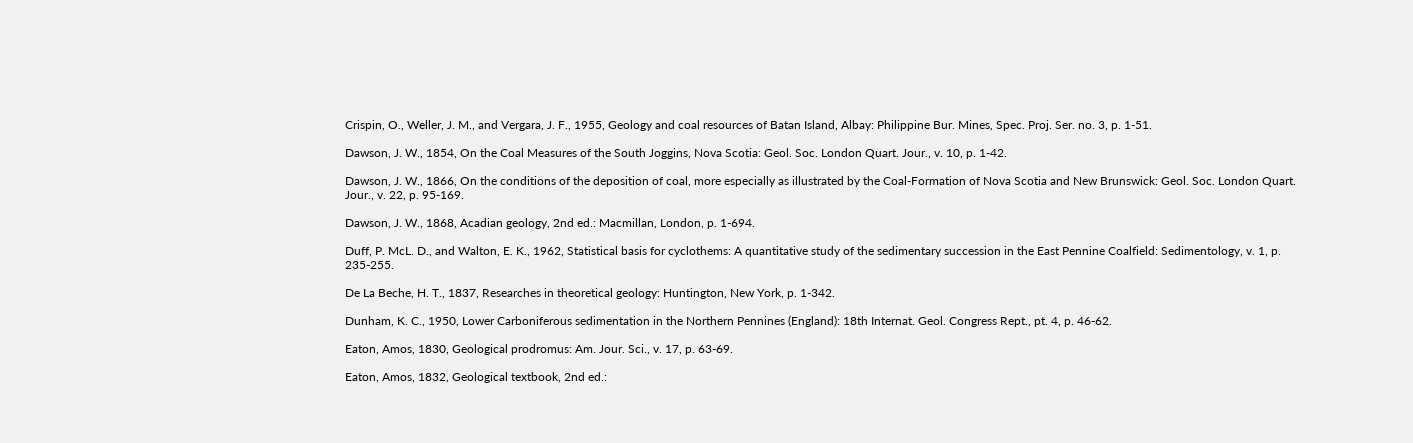Crispin, O., Weller, J. M., and Vergara, J. F., 1955, Geology and coal resources of Batan Island, Albay: Philippine Bur. Mines, Spec. Proj. Ser. no. 3, p. 1-51.

Dawson, J. W., 1854, On the Coal Measures of the South Joggins, Nova Scotia: Geol. Soc. London Quart. Jour., v. 10, p. 1-42.

Dawson, J. W., 1866, On the conditions of the deposition of coal, more especially as illustrated by the Coal-Formation of Nova Scotia and New Brunswick: Geol. Soc. London Quart. Jour., v. 22, p. 95-169.

Dawson, J. W., 1868, Acadian geology, 2nd ed.: Macmillan, London, p. 1-694.

Duff, P. McL. D., and Walton, E. K., 1962, Statistical basis for cyclothems: A quantitative study of the sedimentary succession in the East Pennine Coalfield: Sedimentology, v. 1, p. 235-255.

De La Beche, H. T., 1837, Researches in theoretical geology: Huntington, New York, p. 1-342.

Dunham, K. C., 1950, Lower Carboniferous sedimentation in the Northern Pennines (England): 18th Internat. Geol. Congress Rept., pt. 4, p. 46-62.

Eaton, Amos, 1830, Geological prodromus: Am. Jour. Sci., v. 17, p. 63-69.

Eaton, Amos, 1832, Geological textbook, 2nd ed.: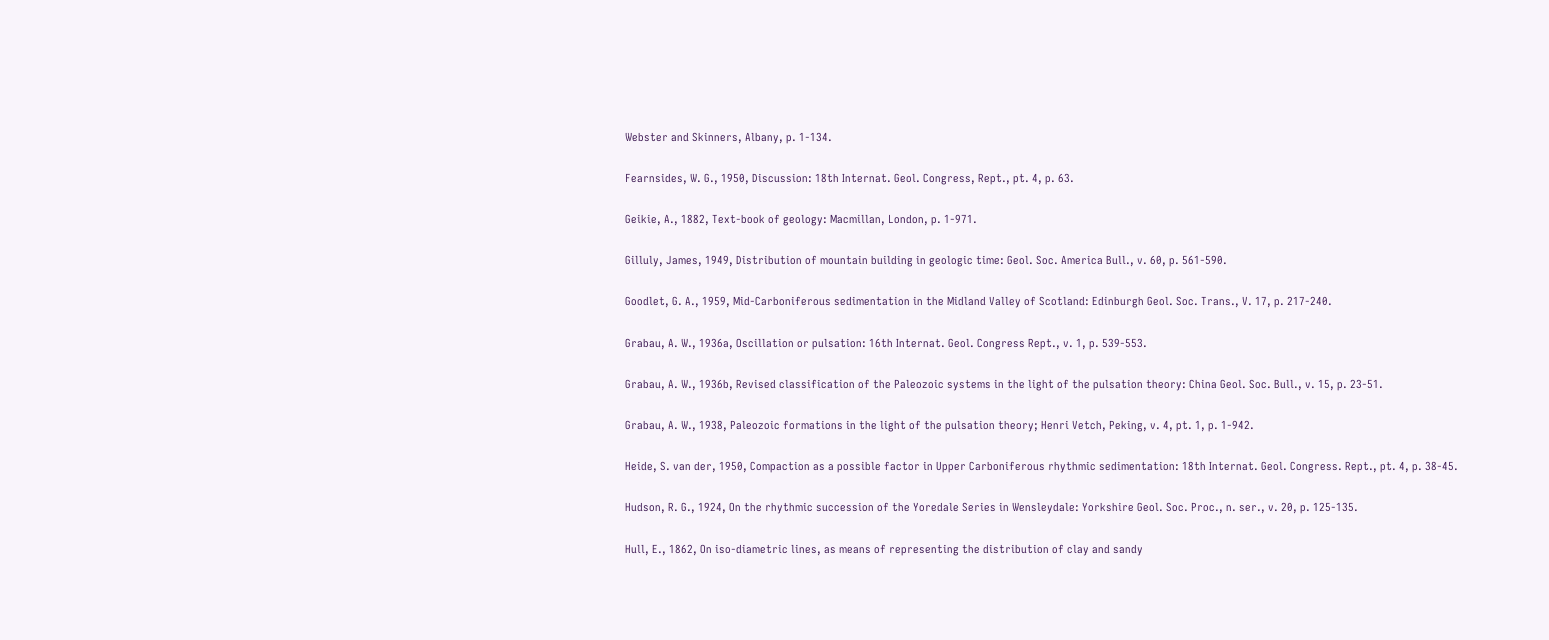Webster and Skinners, Albany, p. 1-134.

Fearnsides, W. G., 1950, Discussion: 18th Internat. Geol. Congress, Rept., pt. 4, p. 63.

Geikie, A., 1882, Text-book of geology: Macmillan, London, p. 1-971.

Gilluly, James, 1949, Distribution of mountain building in geologic time: Geol. Soc. America Bull., v. 60, p. 561-590.

Goodlet, G. A., 1959, Mid-Carboniferous sedimentation in the Midland Valley of Scotland: Edinburgh Geol. Soc. Trans., V. 17, p. 217-240.

Grabau, A. W., 1936a, Oscillation or pulsation: 16th Internat. Geol. Congress Rept., v. 1, p. 539-553.

Grabau, A. W., 1936b, Revised classification of the Paleozoic systems in the light of the pulsation theory: China Geol. Soc. Bull., v. 15, p. 23-51.

Grabau, A. W., 1938, Paleozoic formations in the light of the pulsation theory; Henri Vetch, Peking, v. 4, pt. 1, p. 1-942.

Heide, S. van der, 1950, Compaction as a possible factor in Upper Carboniferous rhythmic sedimentation: 18th Internat. Geol. Congress. Rept., pt. 4, p. 38-45.

Hudson, R. G., 1924, On the rhythmic succession of the Yoredale Series in Wensleydale: Yorkshire Geol. Soc. Proc., n. ser., v. 20, p. 125-135.

Hull, E., 1862, On iso-diametric lines, as means of representing the distribution of clay and sandy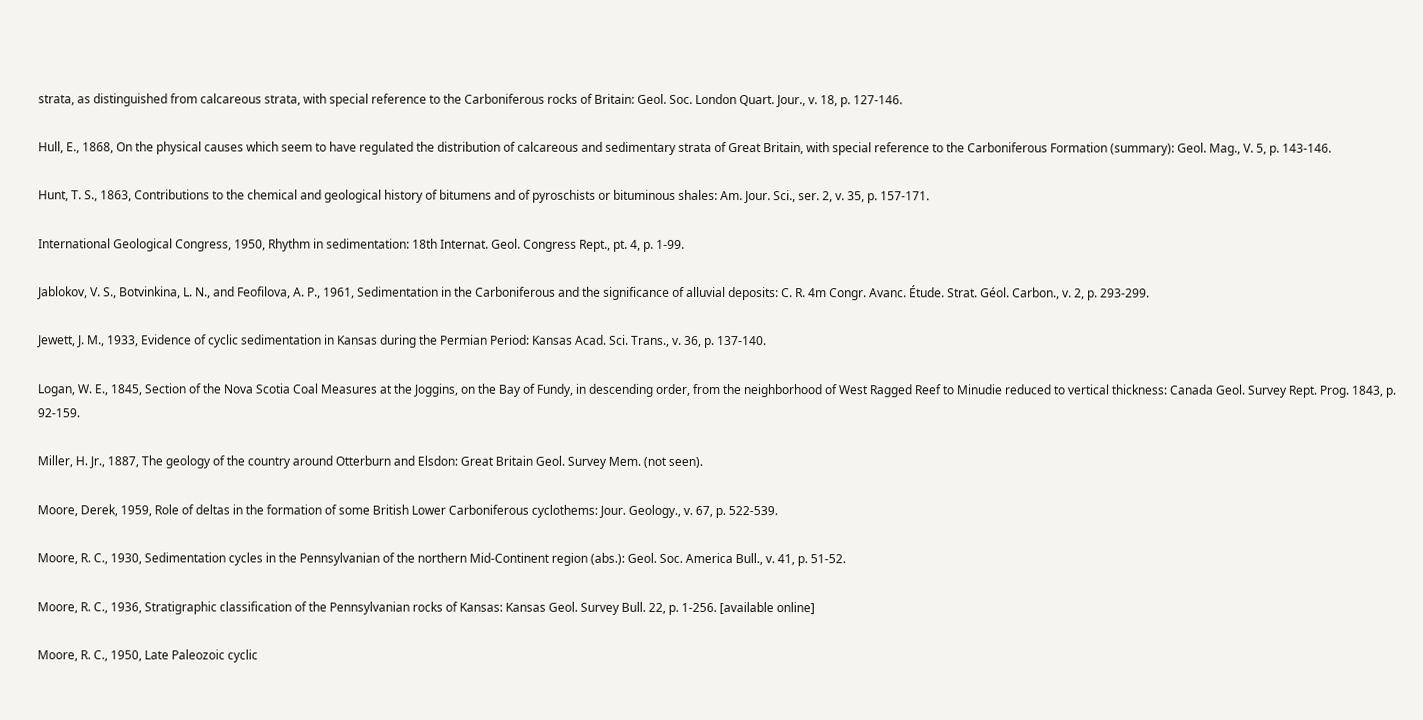strata, as distinguished from calcareous strata, with special reference to the Carboniferous rocks of Britain: Geol. Soc. London Quart. Jour., v. 18, p. 127-146.

Hull, E., 1868, On the physical causes which seem to have regulated the distribution of calcareous and sedimentary strata of Great Britain, with special reference to the Carboniferous Formation (summary): Geol. Mag., V. 5, p. 143-146.

Hunt, T. S., 1863, Contributions to the chemical and geological history of bitumens and of pyroschists or bituminous shales: Am. Jour. Sci., ser. 2, v. 35, p. 157-171.

International Geological Congress, 1950, Rhythm in sedimentation: 18th Internat. Geol. Congress Rept., pt. 4, p. 1-99.

Jablokov, V. S., Botvinkina, L. N., and Feofilova, A. P., 1961, Sedimentation in the Carboniferous and the significance of alluvial deposits: C. R. 4m Congr. Avanc. Étude. Strat. Géol. Carbon., v. 2, p. 293-299.

Jewett, J. M., 1933, Evidence of cyclic sedimentation in Kansas during the Permian Period: Kansas Acad. Sci. Trans., v. 36, p. 137-140.

Logan, W. E., 1845, Section of the Nova Scotia Coal Measures at the Joggins, on the Bay of Fundy, in descending order, from the neighborhood of West Ragged Reef to Minudie reduced to vertical thickness: Canada Geol. Survey Rept. Prog. 1843, p. 92-159.

Miller, H. Jr., 1887, The geology of the country around Otterburn and Elsdon: Great Britain Geol. Survey Mem. (not seen).

Moore, Derek, 1959, Role of deltas in the formation of some British Lower Carboniferous cyclothems: Jour. Geology., v. 67, p. 522-539.

Moore, R. C., 1930, Sedimentation cycles in the Pennsylvanian of the northern Mid-Continent region (abs.): Geol. Soc. America Bull., v. 41, p. 51-52.

Moore, R. C., 1936, Stratigraphic classification of the Pennsylvanian rocks of Kansas: Kansas Geol. Survey Bull. 22, p. 1-256. [available online]

Moore, R. C., 1950, Late Paleozoic cyclic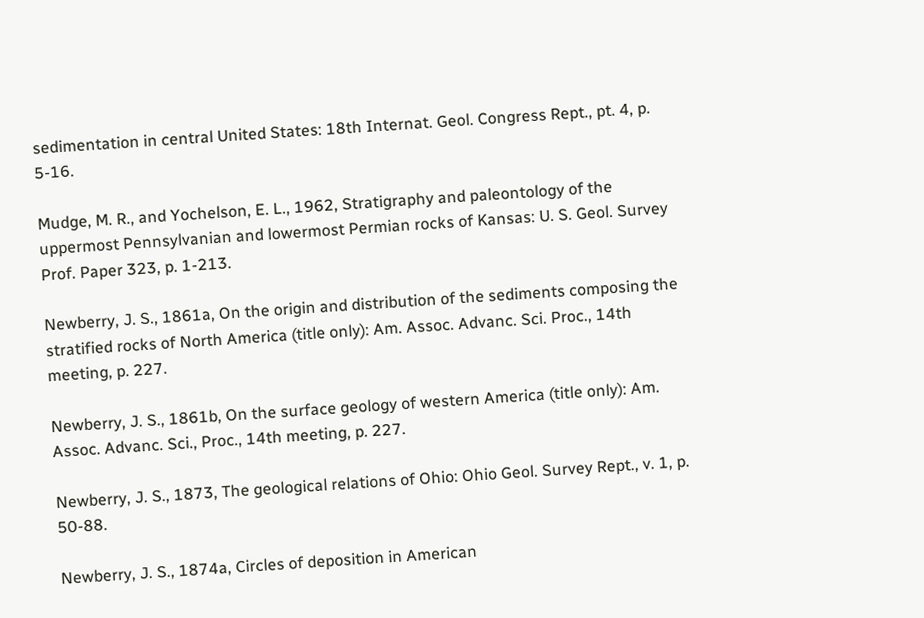sedimentation in central United States: 18th Internat. Geol. Congress Rept., pt. 4, p. 5-16.

Mudge, M. R., and Yochelson, E. L., 1962, Stratigraphy and paleontology of the uppermost Pennsylvanian and lowermost Permian rocks of Kansas: U. S. Geol. Survey Prof. Paper 323, p. 1-213.

Newberry, J. S., 1861a, On the origin and distribution of the sediments composing the stratified rocks of North America (title only): Am. Assoc. Advanc. Sci. Proc., 14th meeting, p. 227.

Newberry, J. S., 1861b, On the surface geology of western America (title only): Am. Assoc. Advanc. Sci., Proc., 14th meeting, p. 227.

Newberry, J. S., 1873, The geological relations of Ohio: Ohio Geol. Survey Rept., v. 1, p. 50-88.

Newberry, J. S., 1874a, Circles of deposition in American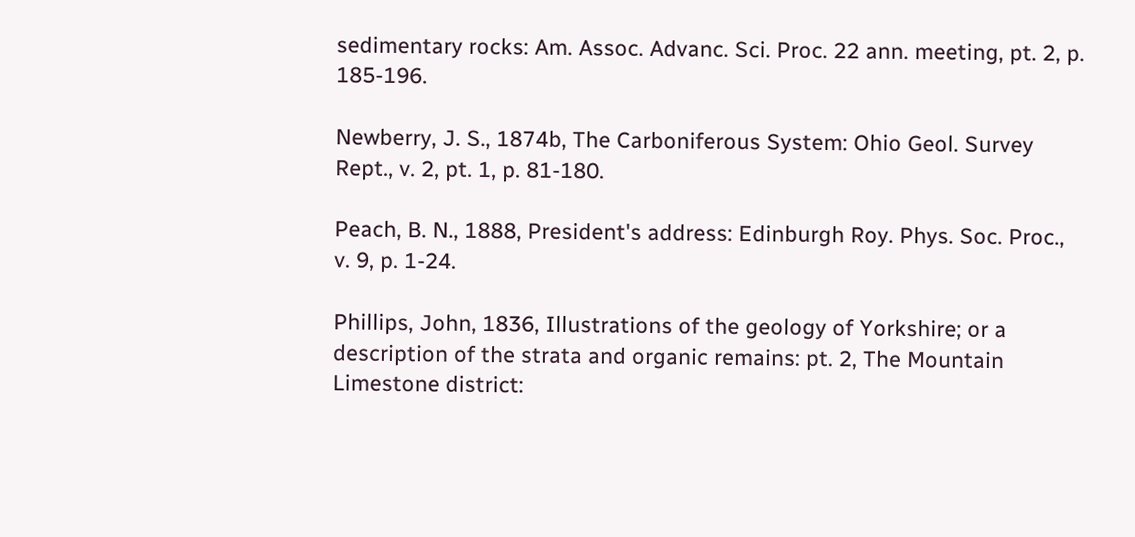sedimentary rocks: Am. Assoc. Advanc. Sci. Proc. 22 ann. meeting, pt. 2, p. 185-196.

Newberry, J. S., 1874b, The Carboniferous System: Ohio Geol. Survey Rept., v. 2, pt. 1, p. 81-180.

Peach, B. N., 1888, President's address: Edinburgh Roy. Phys. Soc. Proc., v. 9, p. 1-24.

Phillips, John, 1836, Illustrations of the geology of Yorkshire; or a description of the strata and organic remains: pt. 2, The Mountain Limestone district: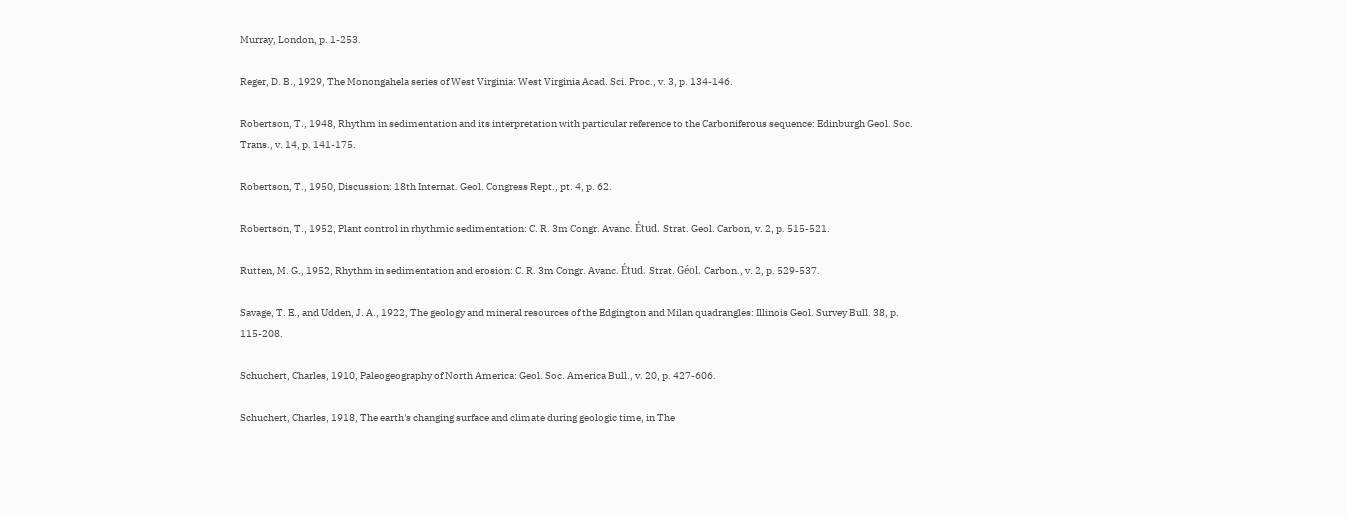Murray, London, p. 1-253.

Reger, D. B., 1929, The Monongahela series of West Virginia: West Virginia Acad. Sci. Proc., v. 3, p. 134-146.

Robertson, T., 1948, Rhythm in sedimentation and its interpretation with particular reference to the Carboniferous sequence: Edinburgh Geol. Soc. Trans., v. 14, p. 141-175.

Robertson, T., 1950, Discussion: 18th Internat. Geol. Congress Rept., pt. 4, p. 62.

Robertson, T., 1952, Plant control in rhythmic sedimentation: C. R. 3m Congr. Avanc. Étud. Strat. Geol. Carbon, v. 2, p. 515-521.

Rutten, M. G., 1952, Rhythm in sedimentation and erosion: C. R. 3m Congr. Avanc. Étud. Strat. Géol. Carbon., v. 2, p. 529-537.

Savage, T. E., and Udden, J. A., 1922, The geology and mineral resources of the Edgington and Milan quadrangles: Illinois Geol. Survey Bull. 38, p. 115-208.

Schuchert, Charles, 1910, Paleogeography of North America: Geol. Soc. America Bull., v. 20, p. 427-606.

Schuchert, Charles, 1918, The earth's changing surface and climate during geologic time, in The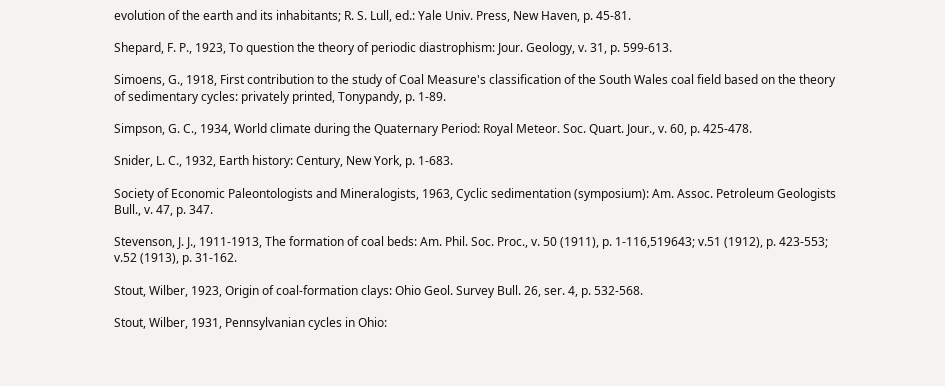evolution of the earth and its inhabitants; R. S. Lull, ed.: Yale Univ. Press, New Haven, p. 45-81.

Shepard, F. P., 1923, To question the theory of periodic diastrophism: Jour. Geology, v. 31, p. 599-613.

Simoens, G., 1918, First contribution to the study of Coal Measure's classification of the South Wales coal field based on the theory of sedimentary cycles: privately printed, Tonypandy, p. 1-89.

Simpson, G. C., 1934, World climate during the Quaternary Period: Royal Meteor. Soc. Quart. Jour., v. 60, p. 425-478.

Snider, L. C., 1932, Earth history: Century, New York, p. 1-683.

Society of Economic Paleontologists and Mineralogists, 1963, Cyclic sedimentation (symposium): Am. Assoc. Petroleum Geologists Bull., v. 47, p. 347.

Stevenson, J. J., 1911-1913, The formation of coal beds: Am. Phil. Soc. Proc., v. 50 (1911), p. 1-116,519643; v.51 (1912), p. 423-553; v.52 (1913), p. 31-162.

Stout, Wilber, 1923, Origin of coal-formation clays: Ohio Geol. Survey Bull. 26, ser. 4, p. 532-568.

Stout, Wilber, 1931, Pennsylvanian cycles in Ohio: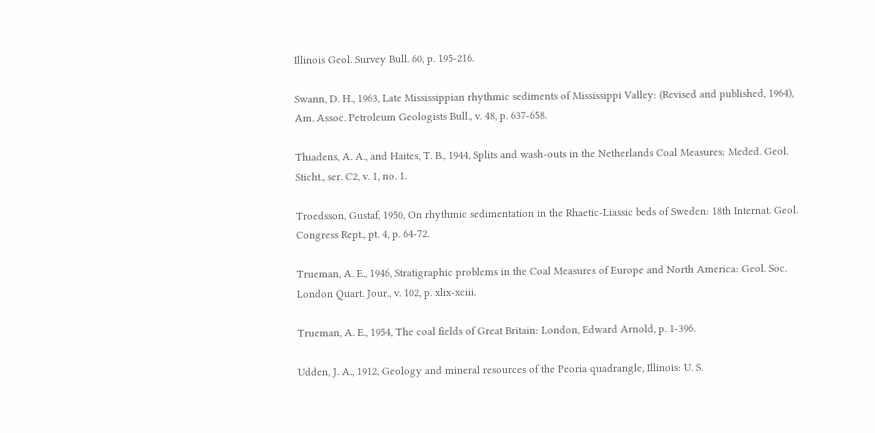Illinois Geol. Survey Bull. 60, p. 195-216.

Swann, D. H., 1963, Late Mississippian rhythmic sediments of Mississippi Valley: (Revised and published, 1964), Am. Assoc. Petroleum Geologists Bull., v. 48, p. 637-658.

Thiadens, A. A., and Haites, T. B., 1944, Splits and wash-outs in the Netherlands Coal Measures: Meded. Geol. Sticht., ser. C2, v. 1, no. 1.

Troedsson, Gustaf, 1950, On rhythmic sedimentation in the Rhaetic-Liassic beds of Sweden: 18th Internat. Geol. Congress Rept., pt. 4, p. 64-72.

Trueman, A. E., 1946, Stratigraphic problems in the Coal Measures of Europe and North America: Geol. Soc. London Quart. Jour., v. 102, p. xlix-xciii.

Trueman, A. E., 1954, The coal fields of Great Britain: London, Edward Arnold, p. 1-396.

Udden, J. A., 1912, Geology and mineral resources of the Peoria quadrangle, Illinois: U. S.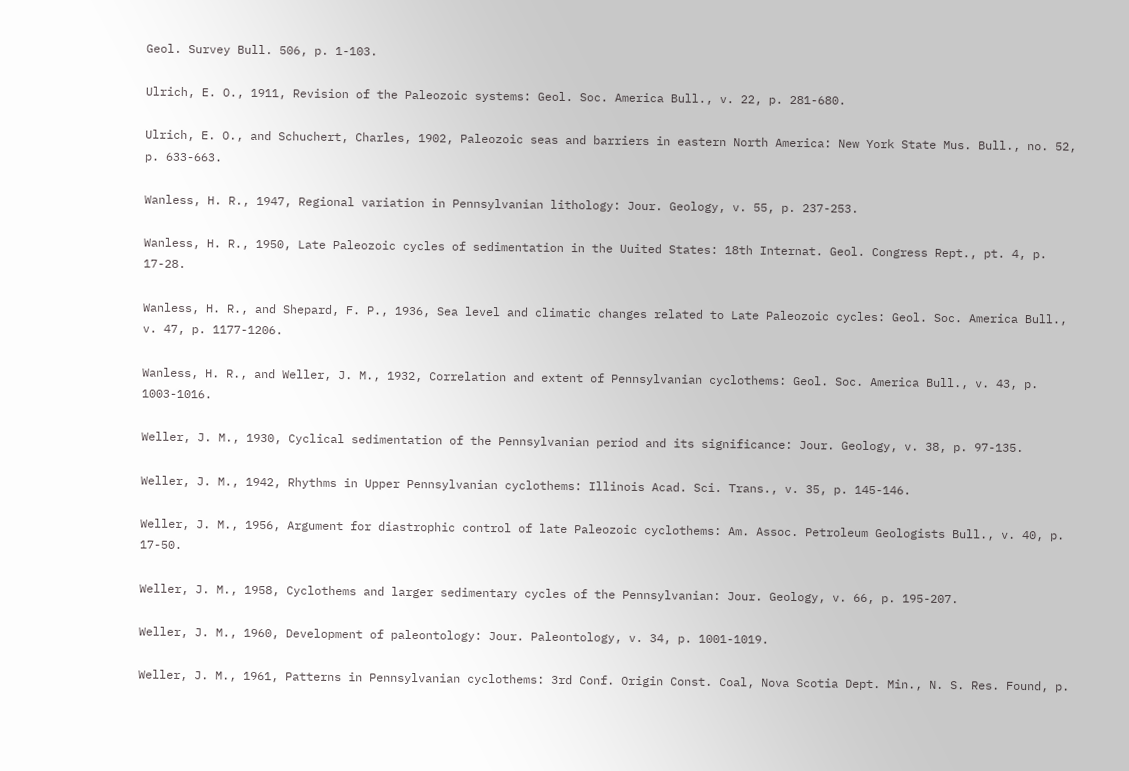Geol. Survey Bull. 506, p. 1-103.

Ulrich, E. O., 1911, Revision of the Paleozoic systems: Geol. Soc. America Bull., v. 22, p. 281-680.

Ulrich, E. O., and Schuchert, Charles, 1902, Paleozoic seas and barriers in eastern North America: New York State Mus. Bull., no. 52, p. 633-663.

Wanless, H. R., 1947, Regional variation in Pennsylvanian lithology: Jour. Geology, v. 55, p. 237-253.

Wanless, H. R., 1950, Late Paleozoic cycles of sedimentation in the Uuited States: 18th Internat. Geol. Congress Rept., pt. 4, p. 17-28.

Wanless, H. R., and Shepard, F. P., 1936, Sea level and climatic changes related to Late Paleozoic cycles: Geol. Soc. America Bull., v. 47, p. 1177-1206.

Wanless, H. R., and Weller, J. M., 1932, Correlation and extent of Pennsylvanian cyclothems: Geol. Soc. America Bull., v. 43, p. 1003-1016.

Weller, J. M., 1930, Cyclical sedimentation of the Pennsylvanian period and its significance: Jour. Geology, v. 38, p. 97-135.

Weller, J. M., 1942, Rhythms in Upper Pennsylvanian cyclothems: Illinois Acad. Sci. Trans., v. 35, p. 145-146.

Weller, J. M., 1956, Argument for diastrophic control of late Paleozoic cyclothems: Am. Assoc. Petroleum Geologists Bull., v. 40, p. 17-50.

Weller, J. M., 1958, Cyclothems and larger sedimentary cycles of the Pennsylvanian: Jour. Geology, v. 66, p. 195-207.

Weller, J. M., 1960, Development of paleontology: Jour. Paleontology, v. 34, p. 1001-1019.

Weller, J. M., 1961, Patterns in Pennsylvanian cyclothems: 3rd Conf. Origin Const. Coal, Nova Scotia Dept. Min., N. S. Res. Found, p.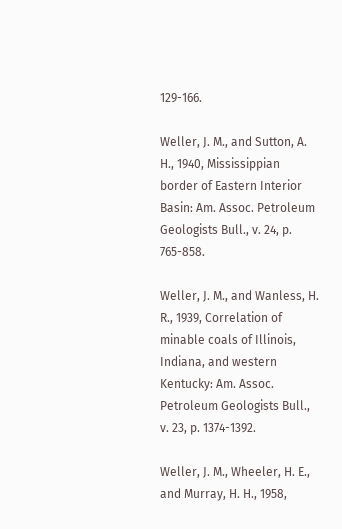129-166.

Weller, J. M., and Sutton, A. H., 1940, Mississippian border of Eastern Interior Basin: Am. Assoc. Petroleum Geologists Bull., v. 24, p. 765-858.

Weller, J. M., and Wanless, H. R., 1939, Correlation of minable coals of Illinois, Indiana, and western Kentucky: Am. Assoc. Petroleum Geologists Bull., v. 23, p. 1374-1392.

Weller, J. M., Wheeler, H. E., and Murray, H. H., 1958,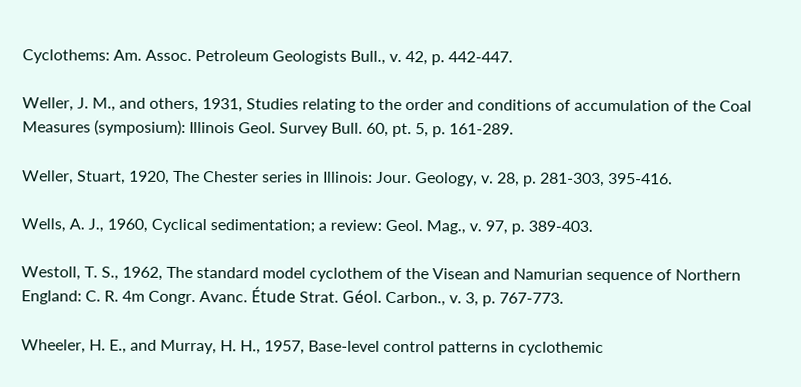Cyclothems: Am. Assoc. Petroleum Geologists Bull., v. 42, p. 442-447.

Weller, J. M., and others, 1931, Studies relating to the order and conditions of accumulation of the Coal Measures (symposium): Illinois Geol. Survey Bull. 60, pt. 5, p. 161-289.

Weller, Stuart, 1920, The Chester series in Illinois: Jour. Geology, v. 28, p. 281-303, 395-416.

Wells, A. J., 1960, Cyclical sedimentation; a review: Geol. Mag., v. 97, p. 389-403.

Westoll, T. S., 1962, The standard model cyclothem of the Visean and Namurian sequence of Northern England: C. R. 4m Congr. Avanc. Étude Strat. Géol. Carbon., v. 3, p. 767-773.

Wheeler, H. E., and Murray, H. H., 1957, Base-level control patterns in cyclothemic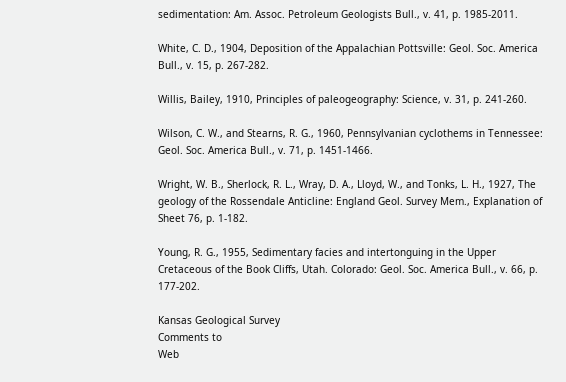sedimentation: Am. Assoc. Petroleum Geologists Bull., v. 41, p. 1985-2011.

White, C. D., 1904, Deposition of the Appalachian Pottsville: Geol. Soc. America Bull., v. 15, p. 267-282.

Willis, Bailey, 1910, Principles of paleogeography: Science, v. 31, p. 241-260.

Wilson, C. W., and Stearns, R. G., 1960, Pennsylvanian cyclothems in Tennessee: Geol. Soc. America Bull., v. 71, p. 1451-1466.

Wright, W. B., Sherlock, R. L., Wray, D. A., Lloyd, W., and Tonks, L. H., 1927, The geology of the Rossendale Anticline: England Geol. Survey Mem., Explanation of Sheet 76, p. 1-182.

Young, R. G., 1955, Sedimentary facies and intertonguing in the Upper Cretaceous of the Book Cliffs, Utah. Colorado: Geol. Soc. America Bull., v. 66, p. 177-202.

Kansas Geological Survey
Comments to
Web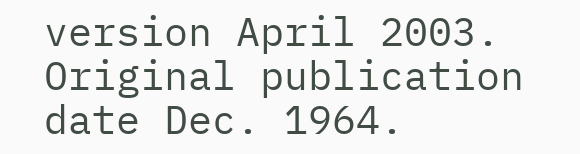version April 2003. Original publication date Dec. 1964.